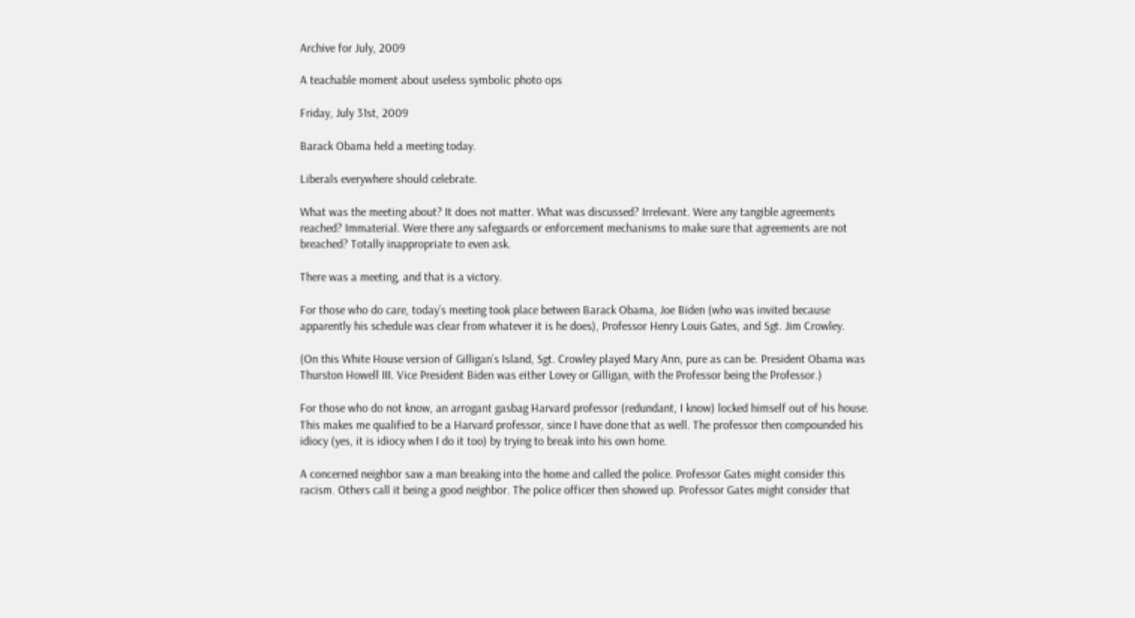Archive for July, 2009

A teachable moment about useless symbolic photo ops

Friday, July 31st, 2009

Barack Obama held a meeting today.

Liberals everywhere should celebrate.

What was the meeting about? It does not matter. What was discussed? Irrelevant. Were any tangible agreements reached? Immaterial. Were there any safeguards or enforcement mechanisms to make sure that agreements are not breached? Totally inappropriate to even ask.

There was a meeting, and that is a victory.

For those who do care, today’s meeting took place between Barack Obama, Joe Biden (who was invited because apparently his schedule was clear from whatever it is he does), Professor Henry Louis Gates, and Sgt. Jim Crowley.

(On this White House version of Gilligan’s Island, Sgt. Crowley played Mary Ann, pure as can be. President Obama was Thurston Howell III. Vice President Biden was either Lovey or Gilligan, with the Professor being the Professor.)

For those who do not know, an arrogant gasbag Harvard professor (redundant, I know) locked himself out of his house. This makes me qualified to be a Harvard professor, since I have done that as well. The professor then compounded his idiocy (yes, it is idiocy when I do it too) by trying to break into his own home.

A concerned neighbor saw a man breaking into the home and called the police. Professor Gates might consider this racism. Others call it being a good neighbor. The police officer then showed up. Professor Gates might consider that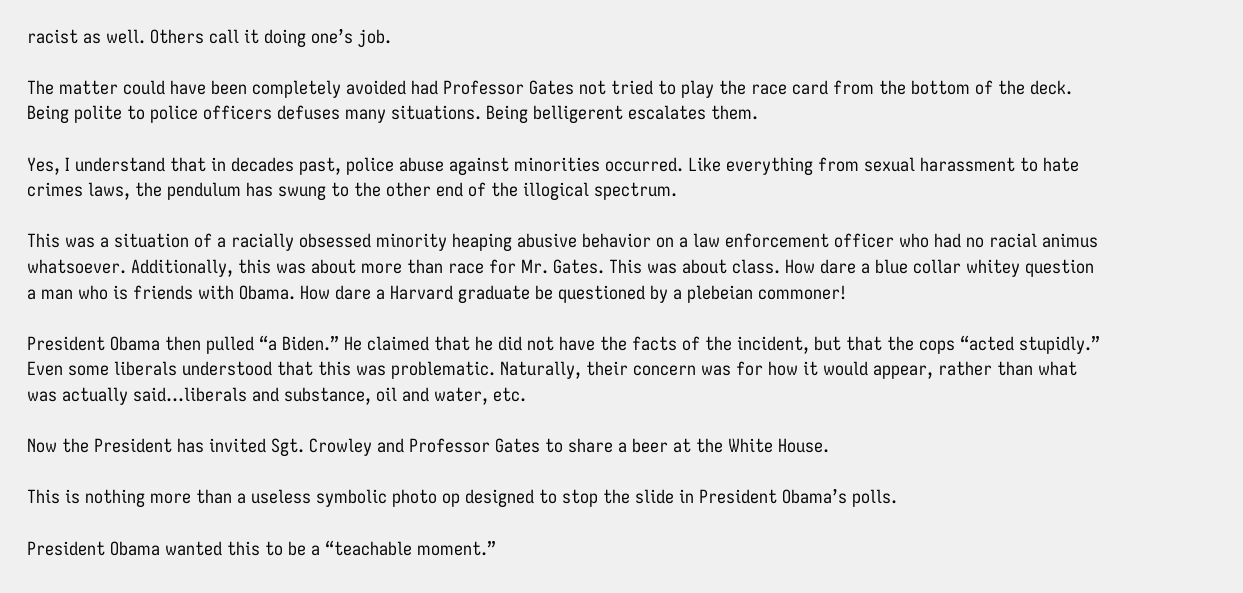racist as well. Others call it doing one’s job.

The matter could have been completely avoided had Professor Gates not tried to play the race card from the bottom of the deck. Being polite to police officers defuses many situations. Being belligerent escalates them.

Yes, I understand that in decades past, police abuse against minorities occurred. Like everything from sexual harassment to hate crimes laws, the pendulum has swung to the other end of the illogical spectrum.

This was a situation of a racially obsessed minority heaping abusive behavior on a law enforcement officer who had no racial animus whatsoever. Additionally, this was about more than race for Mr. Gates. This was about class. How dare a blue collar whitey question a man who is friends with Obama. How dare a Harvard graduate be questioned by a plebeian commoner!

President Obama then pulled “a Biden.” He claimed that he did not have the facts of the incident, but that the cops “acted stupidly.” Even some liberals understood that this was problematic. Naturally, their concern was for how it would appear, rather than what was actually said…liberals and substance, oil and water, etc.

Now the President has invited Sgt. Crowley and Professor Gates to share a beer at the White House.

This is nothing more than a useless symbolic photo op designed to stop the slide in President Obama’s polls.

President Obama wanted this to be a “teachable moment.”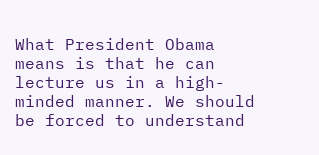What President Obama means is that he can lecture us in a high-minded manner. We should be forced to understand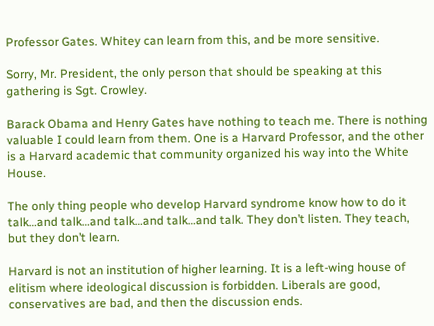Professor Gates. Whitey can learn from this, and be more sensitive.

Sorry, Mr. President, the only person that should be speaking at this gathering is Sgt. Crowley.

Barack Obama and Henry Gates have nothing to teach me. There is nothing valuable I could learn from them. One is a Harvard Professor, and the other is a Harvard academic that community organized his way into the White House.

The only thing people who develop Harvard syndrome know how to do it talk…and talk…and talk…and talk…and talk. They don’t listen. They teach, but they don’t learn.

Harvard is not an institution of higher learning. It is a left-wing house of elitism where ideological discussion is forbidden. Liberals are good, conservatives are bad, and then the discussion ends.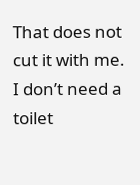That does not cut it with me. I don’t need a toilet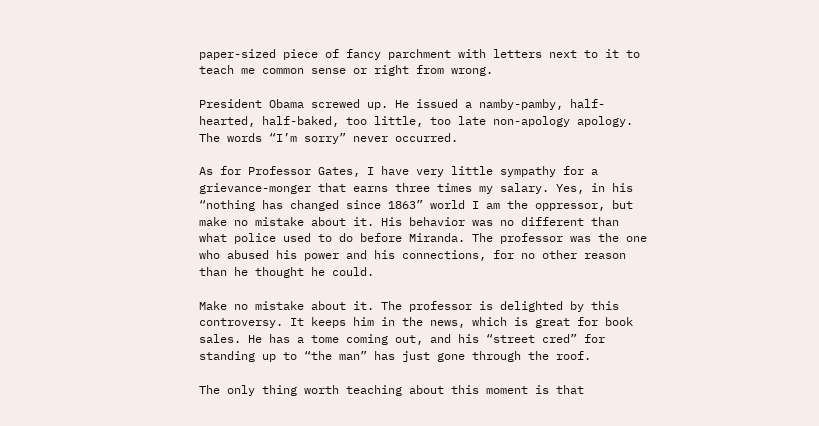paper-sized piece of fancy parchment with letters next to it to teach me common sense or right from wrong.

President Obama screwed up. He issued a namby-pamby, half-hearted, half-baked, too little, too late non-apology apology. The words “I’m sorry” never occurred.

As for Professor Gates, I have very little sympathy for a grievance-monger that earns three times my salary. Yes, in his “nothing has changed since 1863” world I am the oppressor, but make no mistake about it. His behavior was no different than what police used to do before Miranda. The professor was the one who abused his power and his connections, for no other reason than he thought he could.

Make no mistake about it. The professor is delighted by this controversy. It keeps him in the news, which is great for book sales. He has a tome coming out, and his “street cred” for standing up to “the man” has just gone through the roof.

The only thing worth teaching about this moment is that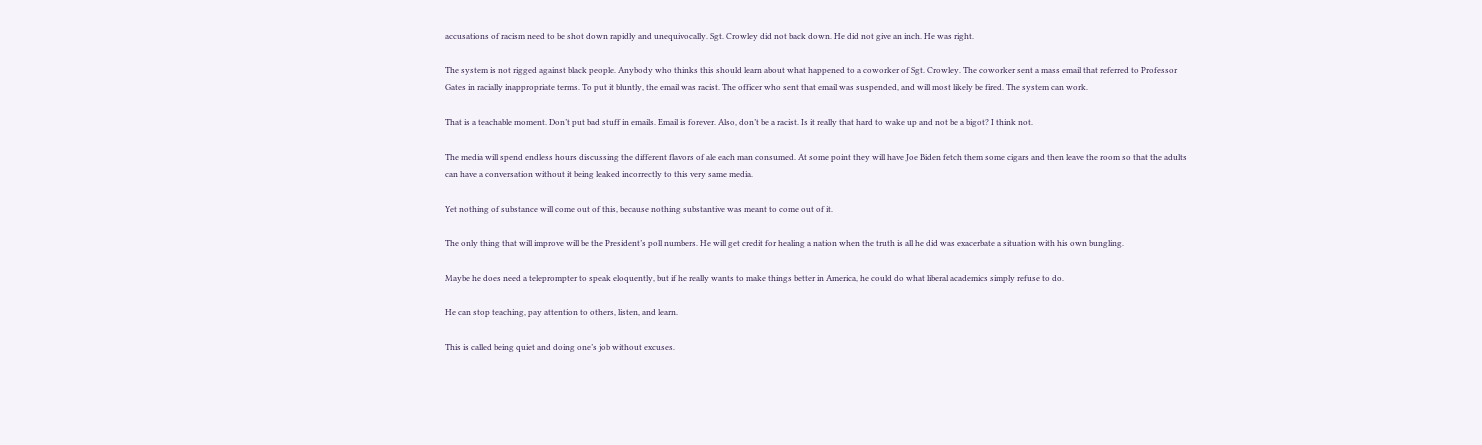accusations of racism need to be shot down rapidly and unequivocally. Sgt. Crowley did not back down. He did not give an inch. He was right.

The system is not rigged against black people. Anybody who thinks this should learn about what happened to a coworker of Sgt. Crowley. The coworker sent a mass email that referred to Professor Gates in racially inappropriate terms. To put it bluntly, the email was racist. The officer who sent that email was suspended, and will most likely be fired. The system can work.

That is a teachable moment. Don’t put bad stuff in emails. Email is forever. Also, don’t be a racist. Is it really that hard to wake up and not be a bigot? I think not.

The media will spend endless hours discussing the different flavors of ale each man consumed. At some point they will have Joe Biden fetch them some cigars and then leave the room so that the adults can have a conversation without it being leaked incorrectly to this very same media.

Yet nothing of substance will come out of this, because nothing substantive was meant to come out of it.

The only thing that will improve will be the President’s poll numbers. He will get credit for healing a nation when the truth is all he did was exacerbate a situation with his own bungling.

Maybe he does need a teleprompter to speak eloquently, but if he really wants to make things better in America, he could do what liberal academics simply refuse to do.

He can stop teaching, pay attention to others, listen, and learn.

This is called being quiet and doing one’s job without excuses.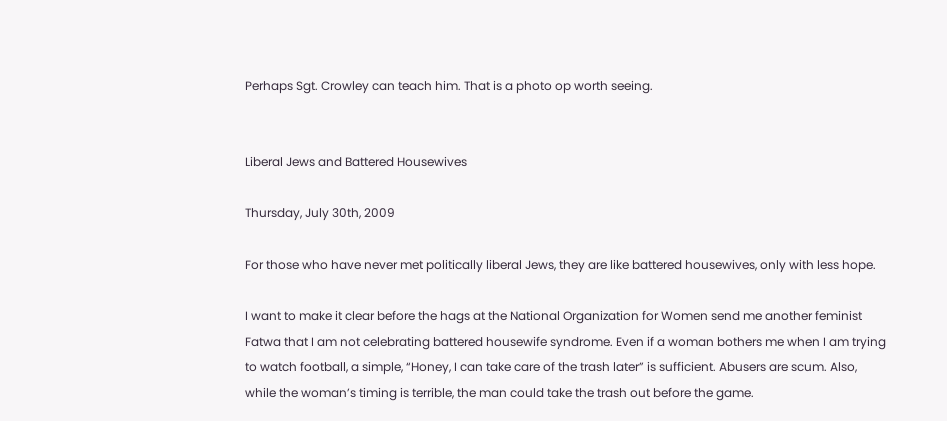Perhaps Sgt. Crowley can teach him. That is a photo op worth seeing.


Liberal Jews and Battered Housewives

Thursday, July 30th, 2009

For those who have never met politically liberal Jews, they are like battered housewives, only with less hope.

I want to make it clear before the hags at the National Organization for Women send me another feminist Fatwa that I am not celebrating battered housewife syndrome. Even if a woman bothers me when I am trying to watch football, a simple, “Honey, I can take care of the trash later” is sufficient. Abusers are scum. Also, while the woman’s timing is terrible, the man could take the trash out before the game.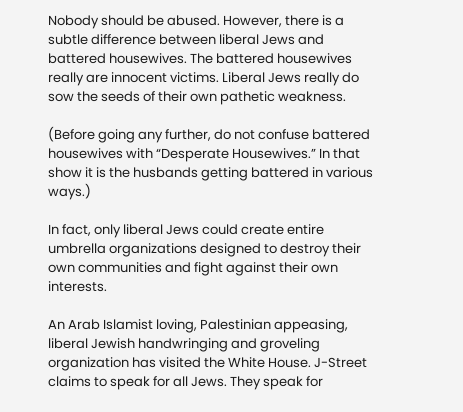Nobody should be abused. However, there is a subtle difference between liberal Jews and battered housewives. The battered housewives really are innocent victims. Liberal Jews really do sow the seeds of their own pathetic weakness.

(Before going any further, do not confuse battered housewives with “Desperate Housewives.” In that show it is the husbands getting battered in various ways.)

In fact, only liberal Jews could create entire umbrella organizations designed to destroy their own communities and fight against their own interests.

An Arab Islamist loving, Palestinian appeasing, liberal Jewish handwringing and groveling organization has visited the White House. J-Street claims to speak for all Jews. They speak for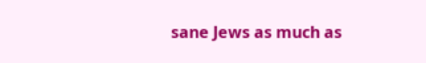sane Jews as much as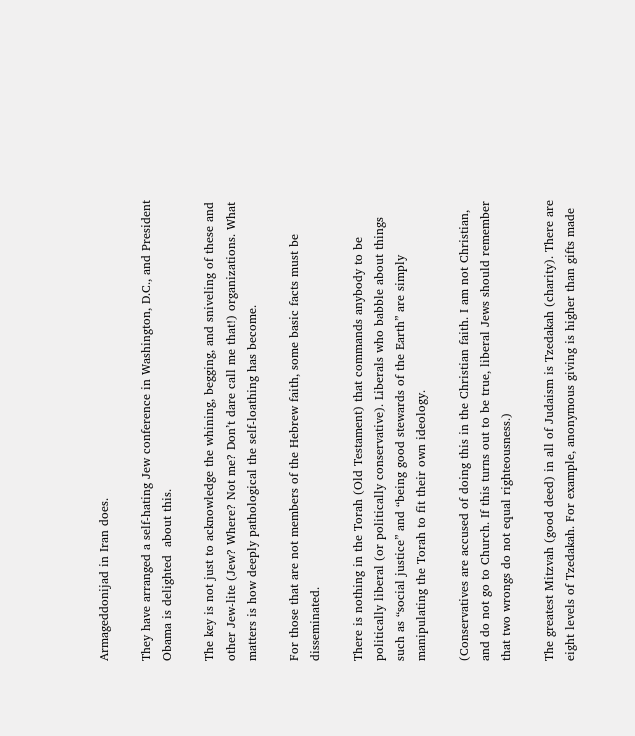Armageddonijad in Iran does.

They have arranged a self-hating Jew conference in Washington, D.C., and President Obama is delighted  about this.

The key is not just to acknowledge the whining, begging, and sniveling of these and other Jew-lite (Jew? Where? Not me? Don’t dare call me that!) organizations. What matters is how deeply pathological the self-loathing has become.

For those that are not members of the Hebrew faith, some basic facts must be disseminated.

There is nothing in the Torah (Old Testament) that commands anybody to be politically liberal (or politically conservative). Liberals who babble about things such as “social justice” and “being good stewards of the Earth” are simply manipulating the Torah to fit their own ideology.

(Conservatives are accused of doing this in the Christian faith. I am not Christian, and do not go to Church. If this turns out to be true, liberal Jews should remember that two wrongs do not equal righteousness.)

The greatest Mitzvah (good deed) in all of Judaism is Tzedakah (charity). There are eight levels of Tzedakah. For example, anonymous giving is higher than gifts made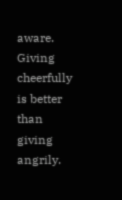aware. Giving cheerfully is better than giving angrily.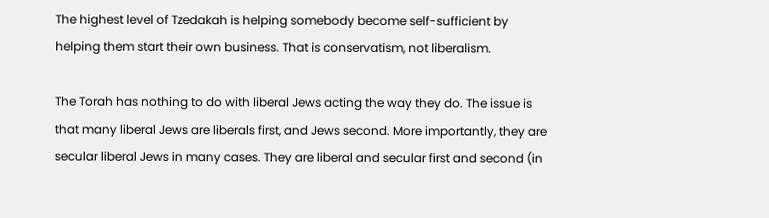The highest level of Tzedakah is helping somebody become self-sufficient by helping them start their own business. That is conservatism, not liberalism.

The Torah has nothing to do with liberal Jews acting the way they do. The issue is that many liberal Jews are liberals first, and Jews second. More importantly, they are secular liberal Jews in many cases. They are liberal and secular first and second (in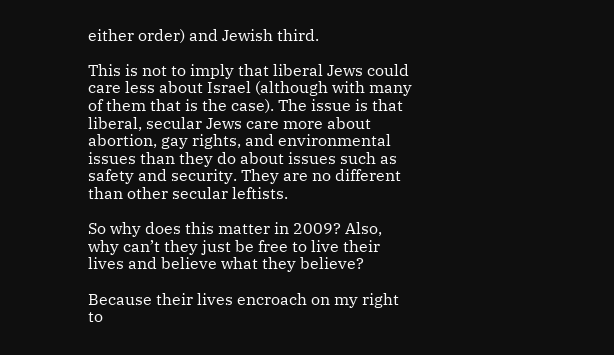either order) and Jewish third.

This is not to imply that liberal Jews could care less about Israel (although with many of them that is the case). The issue is that liberal, secular Jews care more about abortion, gay rights, and environmental issues than they do about issues such as safety and security. They are no different than other secular leftists.

So why does this matter in 2009? Also, why can’t they just be free to live their lives and believe what they believe?

Because their lives encroach on my right to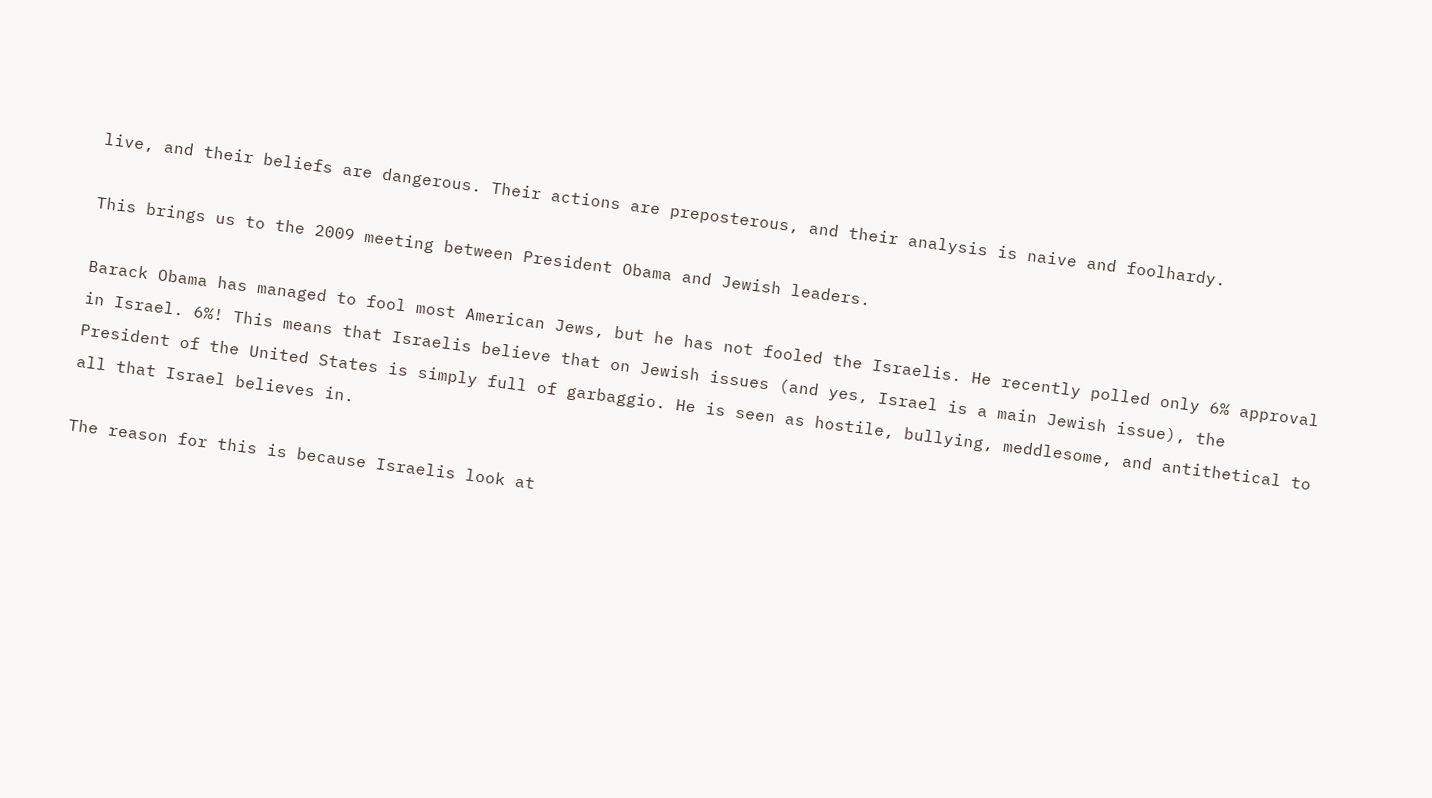live, and their beliefs are dangerous. Their actions are preposterous, and their analysis is naive and foolhardy.

This brings us to the 2009 meeting between President Obama and Jewish leaders.

Barack Obama has managed to fool most American Jews, but he has not fooled the Israelis. He recently polled only 6% approval in Israel. 6%! This means that Israelis believe that on Jewish issues (and yes, Israel is a main Jewish issue), the President of the United States is simply full of garbaggio. He is seen as hostile, bullying, meddlesome, and antithetical to all that Israel believes in.

The reason for this is because Israelis look at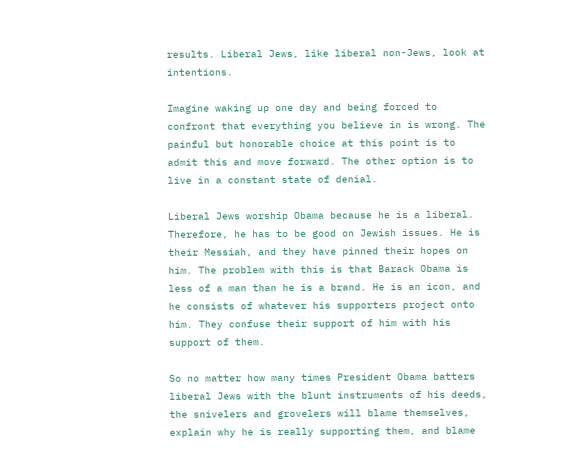results. Liberal Jews, like liberal non-Jews, look at intentions.

Imagine waking up one day and being forced to confront that everything you believe in is wrong. The painful but honorable choice at this point is to admit this and move forward. The other option is to live in a constant state of denial.

Liberal Jews worship Obama because he is a liberal. Therefore, he has to be good on Jewish issues. He is their Messiah, and they have pinned their hopes on him. The problem with this is that Barack Obama is less of a man than he is a brand. He is an icon, and he consists of whatever his supporters project onto him. They confuse their support of him with his support of them.

So no matter how many times President Obama batters liberal Jews with the blunt instruments of his deeds, the snivelers and grovelers will blame themselves, explain why he is really supporting them, and blame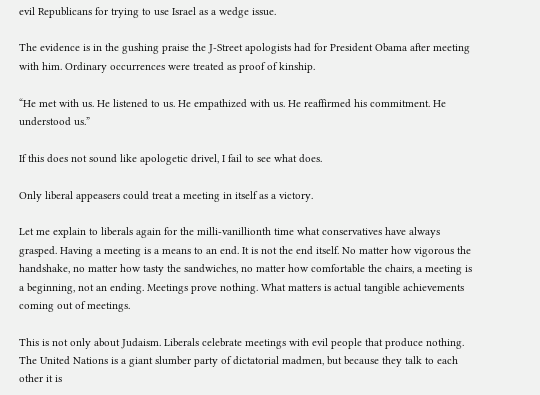evil Republicans for trying to use Israel as a wedge issue.

The evidence is in the gushing praise the J-Street apologists had for President Obama after meeting with him. Ordinary occurrences were treated as proof of kinship.

“He met with us. He listened to us. He empathized with us. He reaffirmed his commitment. He understood us.”

If this does not sound like apologetic drivel, I fail to see what does.

Only liberal appeasers could treat a meeting in itself as a victory.

Let me explain to liberals again for the milli-vanillionth time what conservatives have always grasped. Having a meeting is a means to an end. It is not the end itself. No matter how vigorous the handshake, no matter how tasty the sandwiches, no matter how comfortable the chairs, a meeting is a beginning, not an ending. Meetings prove nothing. What matters is actual tangible achievements coming out of meetings.

This is not only about Judaism. Liberals celebrate meetings with evil people that produce nothing. The United Nations is a giant slumber party of dictatorial madmen, but because they talk to each other it is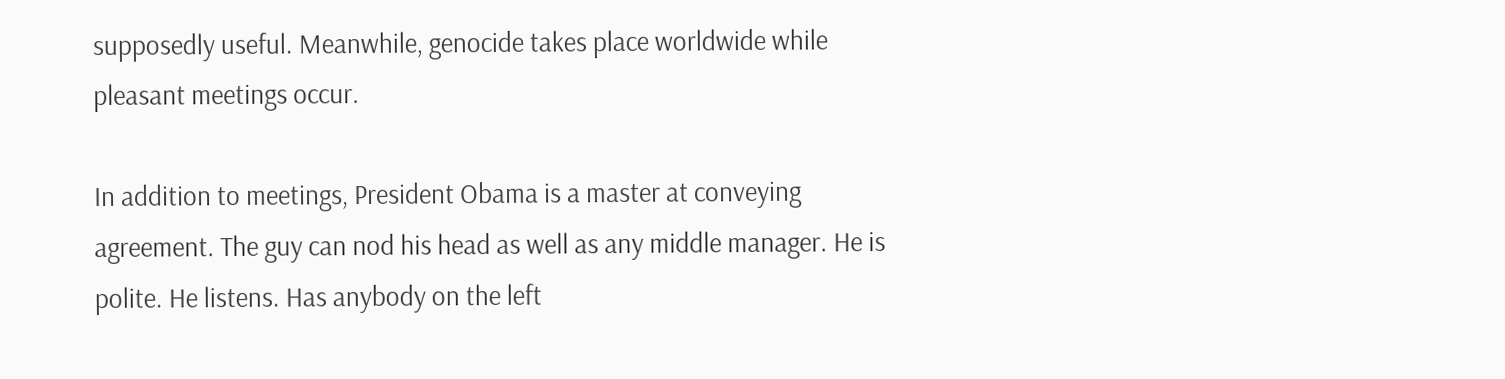supposedly useful. Meanwhile, genocide takes place worldwide while pleasant meetings occur.

In addition to meetings, President Obama is a master at conveying agreement. The guy can nod his head as well as any middle manager. He is polite. He listens. Has anybody on the left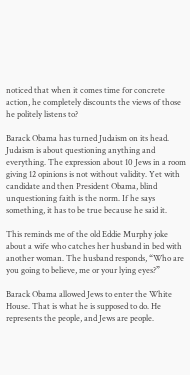noticed that when it comes time for concrete action, he completely discounts the views of those he politely listens to?

Barack Obama has turned Judaism on its head. Judaism is about questioning anything and everything. The expression about 10 Jews in a room giving 12 opinions is not without validity. Yet with candidate and then President Obama, blind unquestioning faith is the norm. If he says something, it has to be true because he said it.

This reminds me of the old Eddie Murphy joke about a wife who catches her husband in bed with another woman. The husband responds, “Who are you going to believe, me or your lying eyes?”

Barack Obama allowed Jews to enter the White House. That is what he is supposed to do. He represents the people, and Jews are people.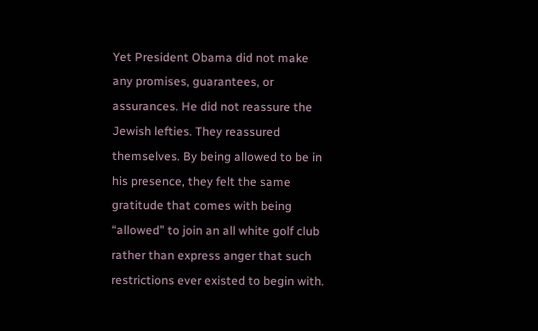Yet President Obama did not make any promises, guarantees, or assurances. He did not reassure the Jewish lefties. They reassured themselves. By being allowed to be in his presence, they felt the same gratitude that comes with being “allowed” to join an all white golf club rather than express anger that such restrictions ever existed to begin with.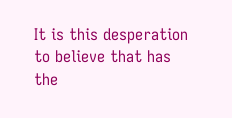It is this desperation to believe that has the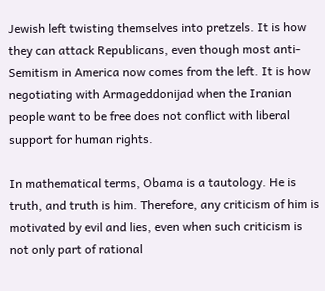Jewish left twisting themselves into pretzels. It is how they can attack Republicans, even though most anti-Semitism in America now comes from the left. It is how negotiating with Armageddonijad when the Iranian people want to be free does not conflict with liberal support for human rights.

In mathematical terms, Obama is a tautology. He is truth, and truth is him. Therefore, any criticism of him is motivated by evil and lies, even when such criticism is not only part of rational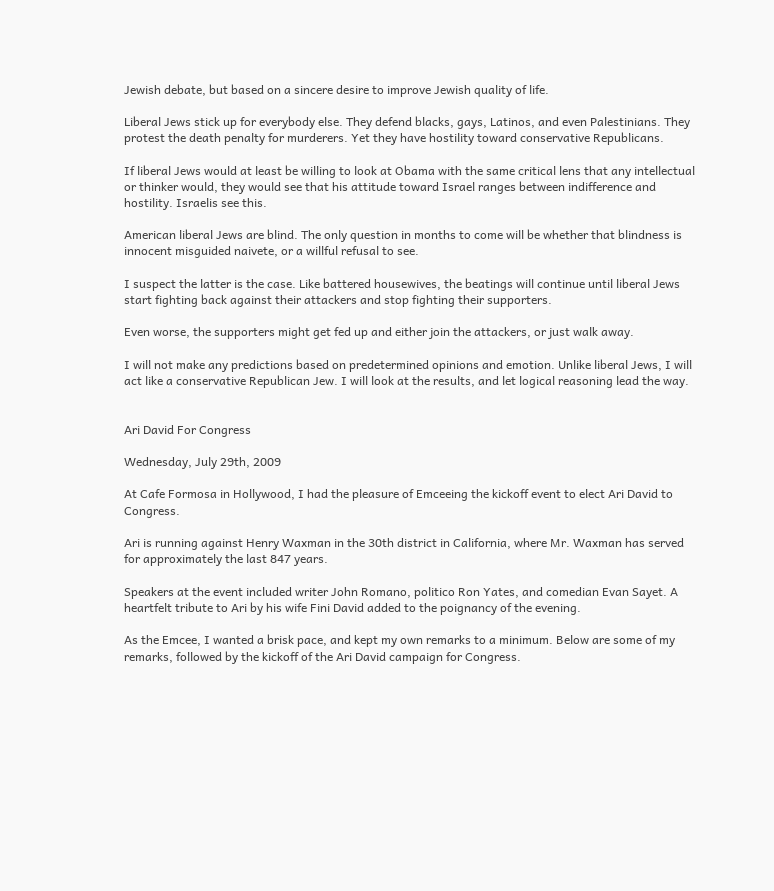Jewish debate, but based on a sincere desire to improve Jewish quality of life.

Liberal Jews stick up for everybody else. They defend blacks, gays, Latinos, and even Palestinians. They protest the death penalty for murderers. Yet they have hostility toward conservative Republicans.

If liberal Jews would at least be willing to look at Obama with the same critical lens that any intellectual or thinker would, they would see that his attitude toward Israel ranges between indifference and hostility. Israelis see this.

American liberal Jews are blind. The only question in months to come will be whether that blindness is innocent misguided naivete, or a willful refusal to see.

I suspect the latter is the case. Like battered housewives, the beatings will continue until liberal Jews start fighting back against their attackers and stop fighting their supporters.

Even worse, the supporters might get fed up and either join the attackers, or just walk away.

I will not make any predictions based on predetermined opinions and emotion. Unlike liberal Jews, I will act like a conservative Republican Jew. I will look at the results, and let logical reasoning lead the way.


Ari David For Congress

Wednesday, July 29th, 2009

At Cafe Formosa in Hollywood, I had the pleasure of Emceeing the kickoff event to elect Ari David to Congress.

Ari is running against Henry Waxman in the 30th district in California, where Mr. Waxman has served for approximately the last 847 years.

Speakers at the event included writer John Romano, politico Ron Yates, and comedian Evan Sayet. A heartfelt tribute to Ari by his wife Fini David added to the poignancy of the evening.

As the Emcee, I wanted a brisk pace, and kept my own remarks to a minimum. Below are some of my remarks, followed by the kickoff of the Ari David campaign for Congress.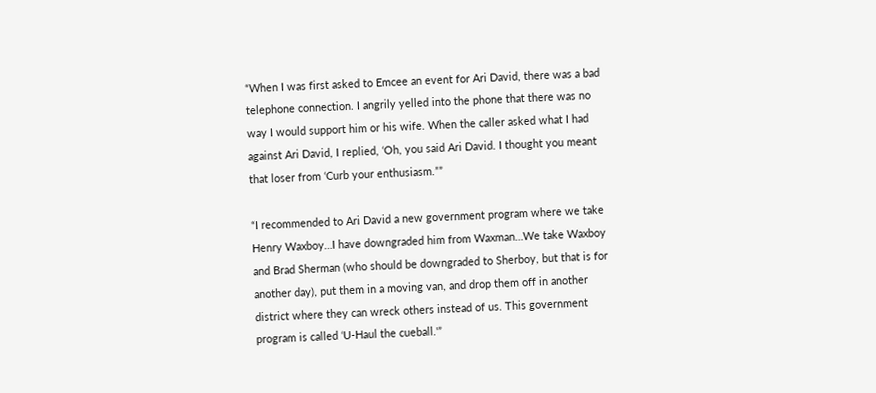“When I was first asked to Emcee an event for Ari David, there was a bad telephone connection. I angrily yelled into the phone that there was no way I would support him or his wife. When the caller asked what I had against Ari David, I replied, ‘Oh, you said Ari David. I thought you meant that loser from ‘Curb your enthusiasm.””

“I recommended to Ari David a new government program where we take Henry Waxboy…I have downgraded him from Waxman…We take Waxboy and Brad Sherman (who should be downgraded to Sherboy, but that is for another day), put them in a moving van, and drop them off in another district where they can wreck others instead of us. This government program is called ‘U-Haul the cueball.'”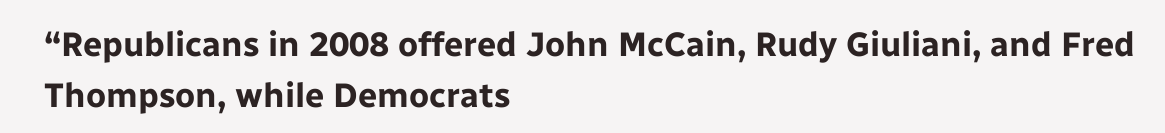“Republicans in 2008 offered John McCain, Rudy Giuliani, and Fred Thompson, while Democrats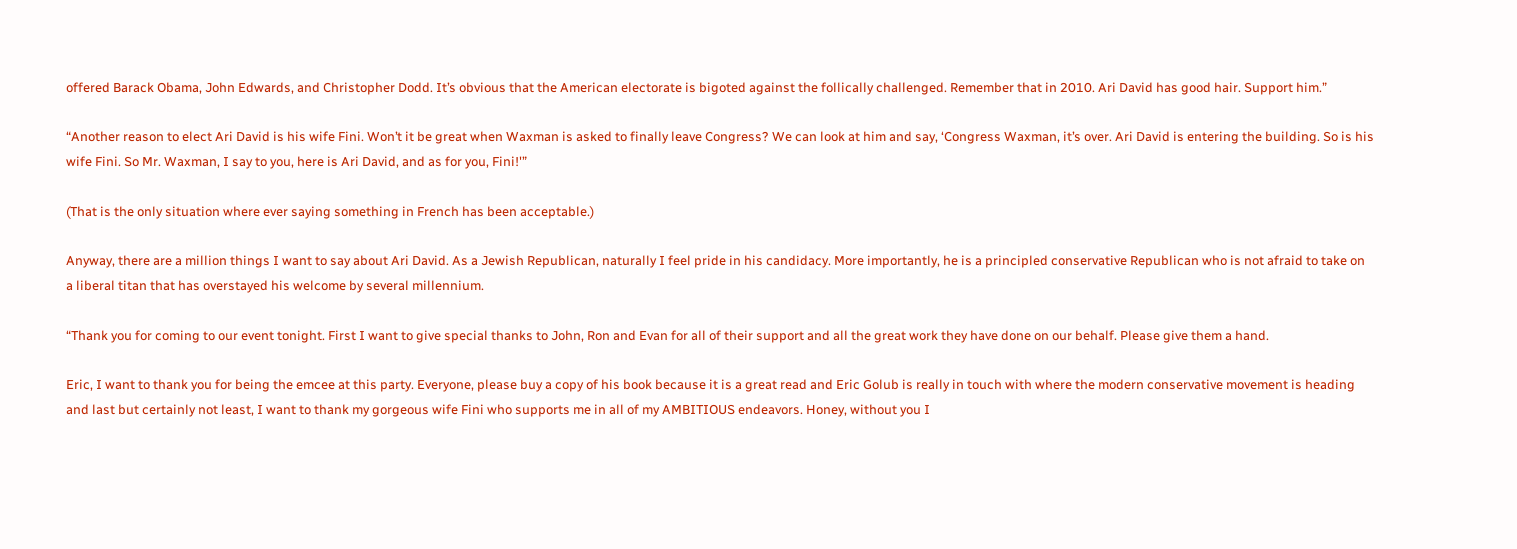offered Barack Obama, John Edwards, and Christopher Dodd. It’s obvious that the American electorate is bigoted against the follically challenged. Remember that in 2010. Ari David has good hair. Support him.”

“Another reason to elect Ari David is his wife Fini. Won’t it be great when Waxman is asked to finally leave Congress? We can look at him and say, ‘Congress Waxman, it’s over. Ari David is entering the building. So is his wife Fini. So Mr. Waxman, I say to you, here is Ari David, and as for you, Fini!'”

(That is the only situation where ever saying something in French has been acceptable.)

Anyway, there are a million things I want to say about Ari David. As a Jewish Republican, naturally I feel pride in his candidacy. More importantly, he is a principled conservative Republican who is not afraid to take on a liberal titan that has overstayed his welcome by several millennium.

“Thank you for coming to our event tonight. First I want to give special thanks to John, Ron and Evan for all of their support and all the great work they have done on our behalf. Please give them a hand.

Eric, I want to thank you for being the emcee at this party. Everyone, please buy a copy of his book because it is a great read and Eric Golub is really in touch with where the modern conservative movement is heading and last but certainly not least, I want to thank my gorgeous wife Fini who supports me in all of my AMBITIOUS endeavors. Honey, without you I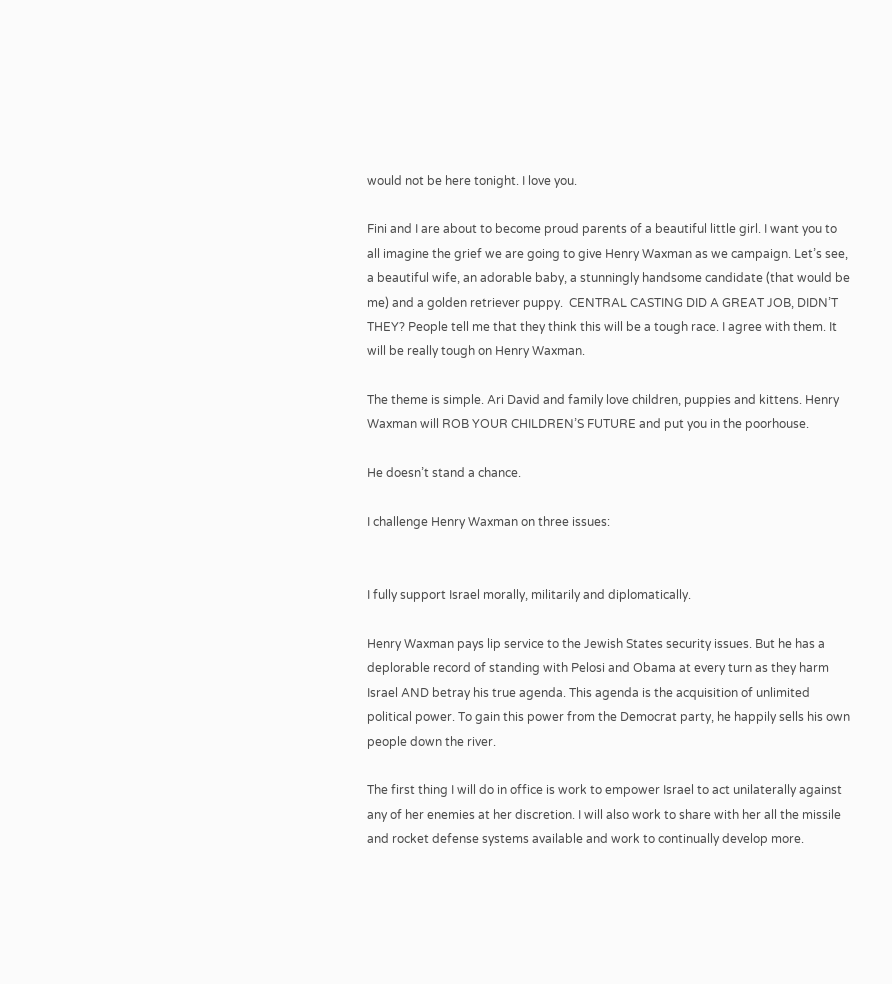would not be here tonight. I love you.

Fini and I are about to become proud parents of a beautiful little girl. I want you to all imagine the grief we are going to give Henry Waxman as we campaign. Let’s see, a beautiful wife, an adorable baby, a stunningly handsome candidate (that would be me) and a golden retriever puppy.  CENTRAL CASTING DID A GREAT JOB, DIDN’T THEY? People tell me that they think this will be a tough race. I agree with them. It will be really tough on Henry Waxman.

The theme is simple. Ari David and family love children, puppies and kittens. Henry Waxman will ROB YOUR CHILDREN’S FUTURE and put you in the poorhouse.

He doesn’t stand a chance.

I challenge Henry Waxman on three issues:


I fully support Israel morally, militarily and diplomatically.

Henry Waxman pays lip service to the Jewish States security issues. But he has a deplorable record of standing with Pelosi and Obama at every turn as they harm Israel AND betray his true agenda. This agenda is the acquisition of unlimited political power. To gain this power from the Democrat party, he happily sells his own people down the river.

The first thing I will do in office is work to empower Israel to act unilaterally against any of her enemies at her discretion. I will also work to share with her all the missile and rocket defense systems available and work to continually develop more.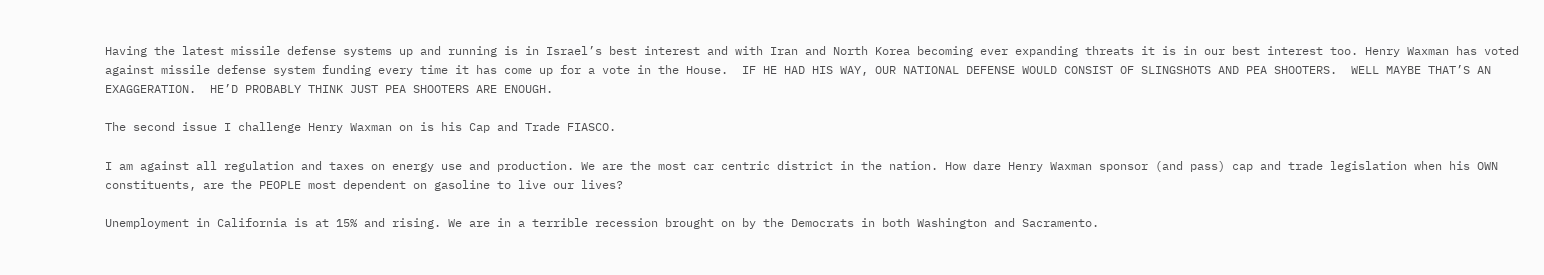Having the latest missile defense systems up and running is in Israel’s best interest and with Iran and North Korea becoming ever expanding threats it is in our best interest too. Henry Waxman has voted against missile defense system funding every time it has come up for a vote in the House.  IF HE HAD HIS WAY, OUR NATIONAL DEFENSE WOULD CONSIST OF SLINGSHOTS AND PEA SHOOTERS.  WELL MAYBE THAT’S AN EXAGGERATION.  HE’D PROBABLY THINK JUST PEA SHOOTERS ARE ENOUGH.

The second issue I challenge Henry Waxman on is his Cap and Trade FIASCO.

I am against all regulation and taxes on energy use and production. We are the most car centric district in the nation. How dare Henry Waxman sponsor (and pass) cap and trade legislation when his OWN constituents, are the PEOPLE most dependent on gasoline to live our lives?

Unemployment in California is at 15% and rising. We are in a terrible recession brought on by the Democrats in both Washington and Sacramento.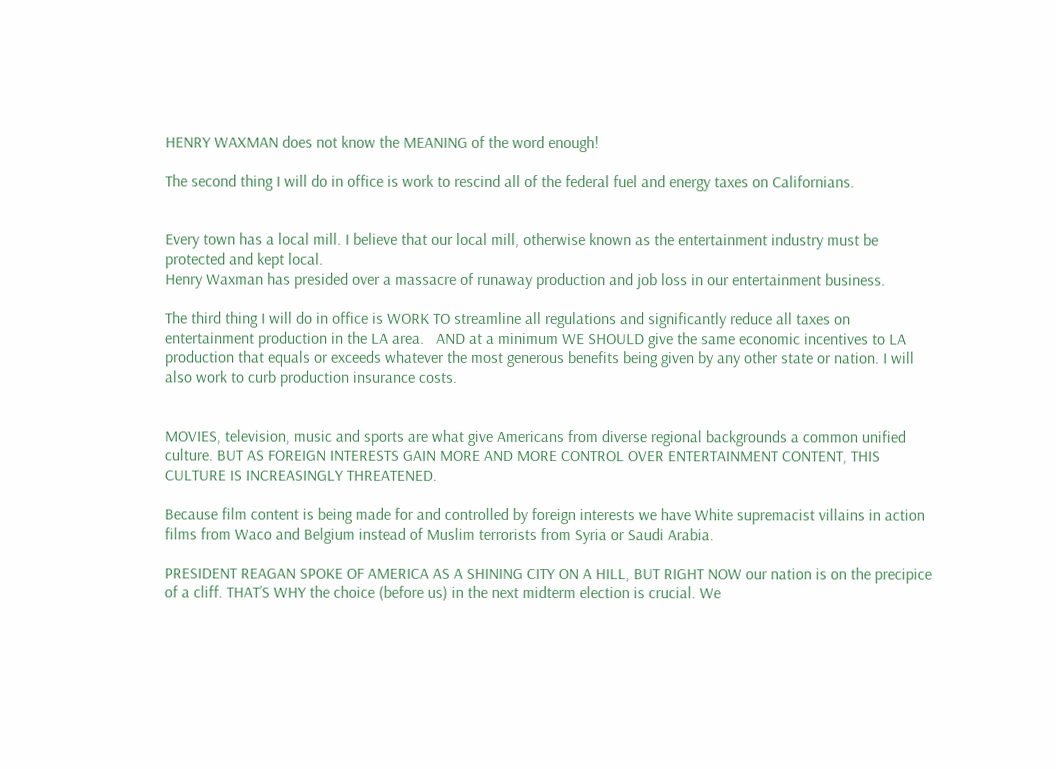HENRY WAXMAN does not know the MEANING of the word enough!

The second thing I will do in office is work to rescind all of the federal fuel and energy taxes on Californians.


Every town has a local mill. I believe that our local mill, otherwise known as the entertainment industry must be protected and kept local.
Henry Waxman has presided over a massacre of runaway production and job loss in our entertainment business.

The third thing I will do in office is WORK TO streamline all regulations and significantly reduce all taxes on entertainment production in the LA area.   AND at a minimum WE SHOULD give the same economic incentives to LA production that equals or exceeds whatever the most generous benefits being given by any other state or nation. I will also work to curb production insurance costs.


MOVIES, television, music and sports are what give Americans from diverse regional backgrounds a common unified culture. BUT AS FOREIGN INTERESTS GAIN MORE AND MORE CONTROL OVER ENTERTAINMENT CONTENT, THIS CULTURE IS INCREASINGLY THREATENED.

Because film content is being made for and controlled by foreign interests we have White supremacist villains in action films from Waco and Belgium instead of Muslim terrorists from Syria or Saudi Arabia.

PRESIDENT REAGAN SPOKE OF AMERICA AS A SHINING CITY ON A HILL, BUT RIGHT NOW our nation is on the precipice of a cliff. THAT’S WHY the choice (before us) in the next midterm election is crucial. We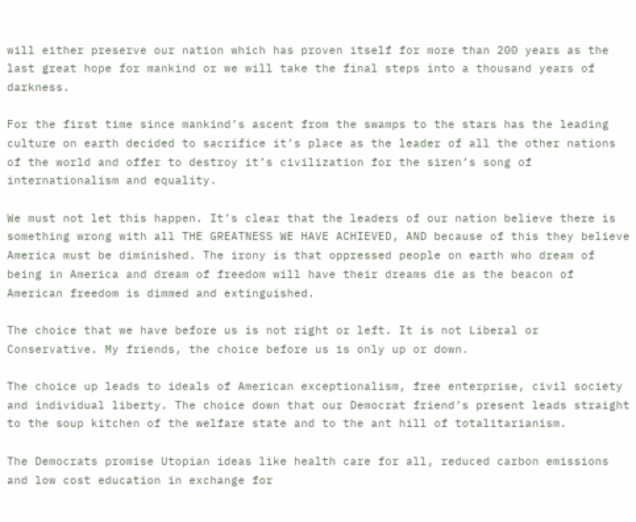will either preserve our nation which has proven itself for more than 200 years as the last great hope for mankind or we will take the final steps into a thousand years of darkness.

For the first time since mankind’s ascent from the swamps to the stars has the leading culture on earth decided to sacrifice it’s place as the leader of all the other nations of the world and offer to destroy it’s civilization for the siren’s song of internationalism and equality.

We must not let this happen. It’s clear that the leaders of our nation believe there is something wrong with all THE GREATNESS WE HAVE ACHIEVED, AND because of this they believe America must be diminished. The irony is that oppressed people on earth who dream of being in America and dream of freedom will have their dreams die as the beacon of American freedom is dimmed and extinguished.

The choice that we have before us is not right or left. It is not Liberal or Conservative. My friends, the choice before us is only up or down.

The choice up leads to ideals of American exceptionalism, free enterprise, civil society and individual liberty. The choice down that our Democrat friend’s present leads straight to the soup kitchen of the welfare state and to the ant hill of totalitarianism.

The Democrats promise Utopian ideas like health care for all, reduced carbon emissions and low cost education in exchange for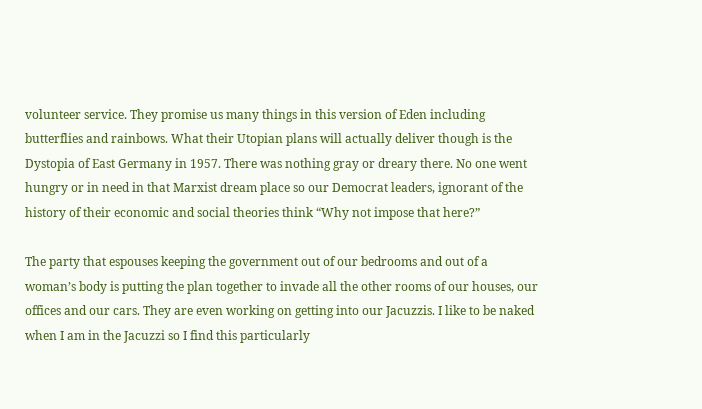volunteer service. They promise us many things in this version of Eden including butterflies and rainbows. What their Utopian plans will actually deliver though is the Dystopia of East Germany in 1957. There was nothing gray or dreary there. No one went hungry or in need in that Marxist dream place so our Democrat leaders, ignorant of the history of their economic and social theories think “Why not impose that here?”

The party that espouses keeping the government out of our bedrooms and out of a woman’s body is putting the plan together to invade all the other rooms of our houses, our offices and our cars. They are even working on getting into our Jacuzzis. I like to be naked when I am in the Jacuzzi so I find this particularly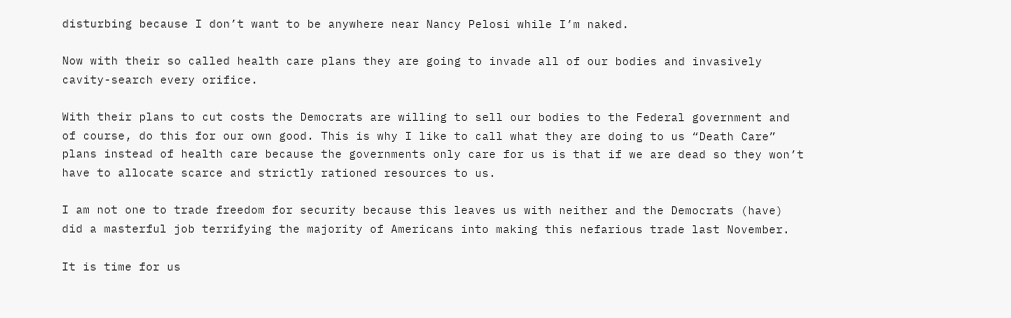disturbing because I don’t want to be anywhere near Nancy Pelosi while I’m naked.

Now with their so called health care plans they are going to invade all of our bodies and invasively cavity-search every orifice.

With their plans to cut costs the Democrats are willing to sell our bodies to the Federal government and of course, do this for our own good. This is why I like to call what they are doing to us “Death Care” plans instead of health care because the governments only care for us is that if we are dead so they won’t have to allocate scarce and strictly rationed resources to us.

I am not one to trade freedom for security because this leaves us with neither and the Democrats (have) did a masterful job terrifying the majority of Americans into making this nefarious trade last November.

It is time for us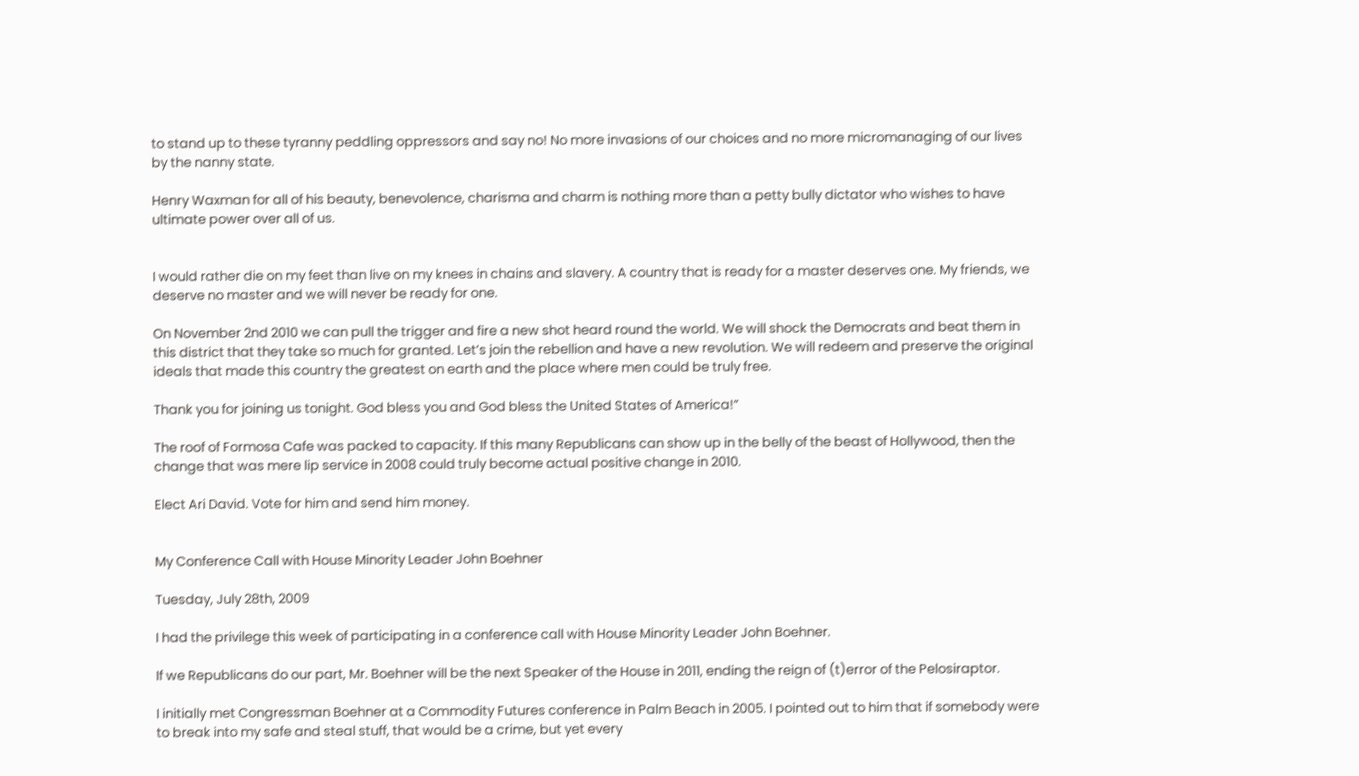to stand up to these tyranny peddling oppressors and say no! No more invasions of our choices and no more micromanaging of our lives by the nanny state.

Henry Waxman for all of his beauty, benevolence, charisma and charm is nothing more than a petty bully dictator who wishes to have ultimate power over all of us.


I would rather die on my feet than live on my knees in chains and slavery. A country that is ready for a master deserves one. My friends, we deserve no master and we will never be ready for one.

On November 2nd 2010 we can pull the trigger and fire a new shot heard round the world. We will shock the Democrats and beat them in this district that they take so much for granted. Let’s join the rebellion and have a new revolution. We will redeem and preserve the original ideals that made this country the greatest on earth and the place where men could be truly free.

Thank you for joining us tonight. God bless you and God bless the United States of America!”

The roof of Formosa Cafe was packed to capacity. If this many Republicans can show up in the belly of the beast of Hollywood, then the change that was mere lip service in 2008 could truly become actual positive change in 2010.

Elect Ari David. Vote for him and send him money.


My Conference Call with House Minority Leader John Boehner

Tuesday, July 28th, 2009

I had the privilege this week of participating in a conference call with House Minority Leader John Boehner.

If we Republicans do our part, Mr. Boehner will be the next Speaker of the House in 2011, ending the reign of (t)error of the Pelosiraptor.

I initially met Congressman Boehner at a Commodity Futures conference in Palm Beach in 2005. I pointed out to him that if somebody were to break into my safe and steal stuff, that would be a crime, but yet every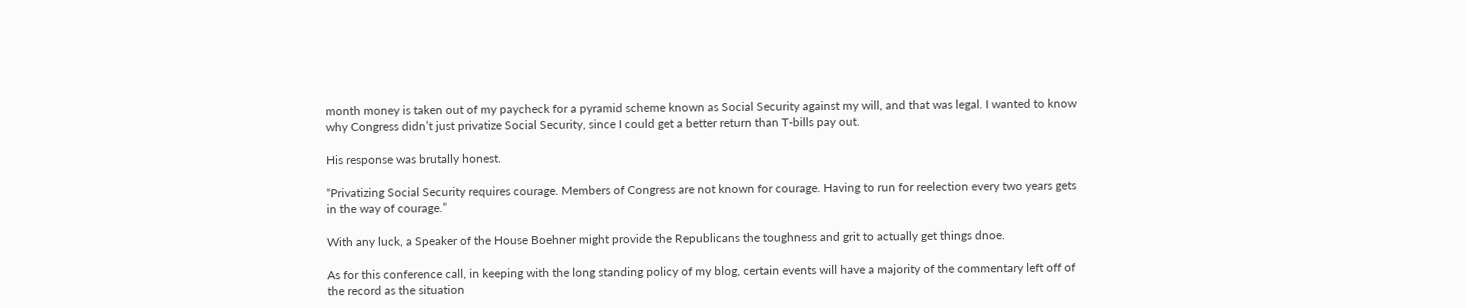month money is taken out of my paycheck for a pyramid scheme known as Social Security against my will, and that was legal. I wanted to know why Congress didn’t just privatize Social Security, since I could get a better return than T-bills pay out.

His response was brutally honest.

“Privatizing Social Security requires courage. Members of Congress are not known for courage. Having to run for reelection every two years gets in the way of courage.”

With any luck, a Speaker of the House Boehner might provide the Republicans the toughness and grit to actually get things dnoe.

As for this conference call, in keeping with the long standing policy of my blog, certain events will have a majority of the commentary left off of the record as the situation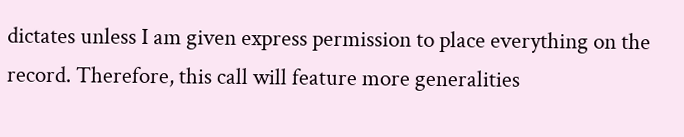dictates unless I am given express permission to place everything on the record. Therefore, this call will feature more generalities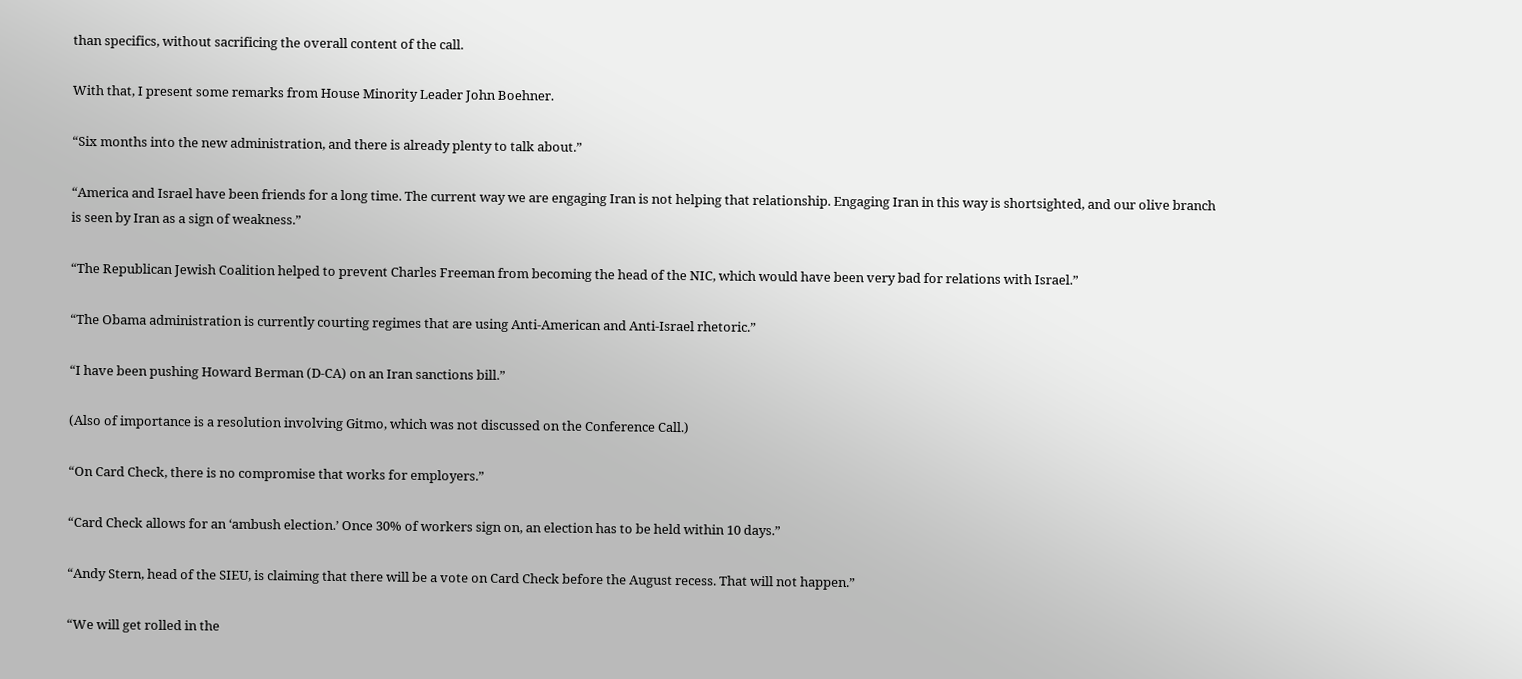than specifics, without sacrificing the overall content of the call.

With that, I present some remarks from House Minority Leader John Boehner.

“Six months into the new administration, and there is already plenty to talk about.”

“America and Israel have been friends for a long time. The current way we are engaging Iran is not helping that relationship. Engaging Iran in this way is shortsighted, and our olive branch is seen by Iran as a sign of weakness.”

“The Republican Jewish Coalition helped to prevent Charles Freeman from becoming the head of the NIC, which would have been very bad for relations with Israel.”

“The Obama administration is currently courting regimes that are using Anti-American and Anti-Israel rhetoric.”

“I have been pushing Howard Berman (D-CA) on an Iran sanctions bill.”

(Also of importance is a resolution involving Gitmo, which was not discussed on the Conference Call.)

“On Card Check, there is no compromise that works for employers.”

“Card Check allows for an ‘ambush election.’ Once 30% of workers sign on, an election has to be held within 10 days.”

“Andy Stern, head of the SIEU, is claiming that there will be a vote on Card Check before the August recess. That will not happen.”

“We will get rolled in the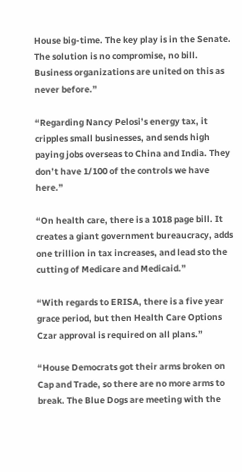House big-time. The key play is in the Senate. The solution is no compromise, no bill. Business organizations are united on this as never before.”

“Regarding Nancy Pelosi’s energy tax, it cripples small businesses, and sends high paying jobs overseas to China and India. They don’t have 1/100 of the controls we have here.”

“On health care, there is a 1018 page bill. It creates a giant government bureaucracy, adds one trillion in tax increases, and lead sto the cutting of Medicare and Medicaid.”

“With regards to ERISA, there is a five year grace period, but then Health Care Options Czar approval is required on all plans.”

“House Democrats got their arms broken on Cap and Trade, so there are no more arms to break. The Blue Dogs are meeting with the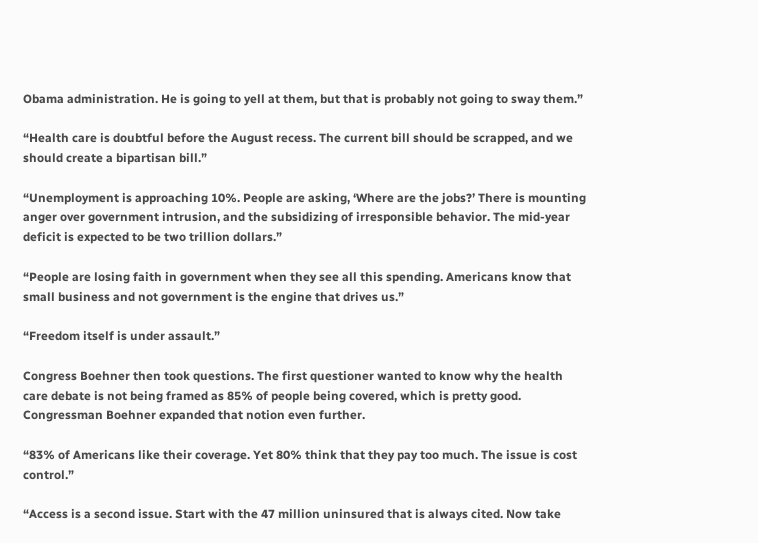Obama administration. He is going to yell at them, but that is probably not going to sway them.”

“Health care is doubtful before the August recess. The current bill should be scrapped, and we should create a bipartisan bill.”

“Unemployment is approaching 10%. People are asking, ‘Where are the jobs?’ There is mounting anger over government intrusion, and the subsidizing of irresponsible behavior. The mid-year deficit is expected to be two trillion dollars.”

“People are losing faith in government when they see all this spending. Americans know that small business and not government is the engine that drives us.”

“Freedom itself is under assault.”

Congress Boehner then took questions. The first questioner wanted to know why the health care debate is not being framed as 85% of people being covered, which is pretty good. Congressman Boehner expanded that notion even further.

“83% of Americans like their coverage. Yet 80% think that they pay too much. The issue is cost control.”

“Access is a second issue. Start with the 47 million uninsured that is always cited. Now take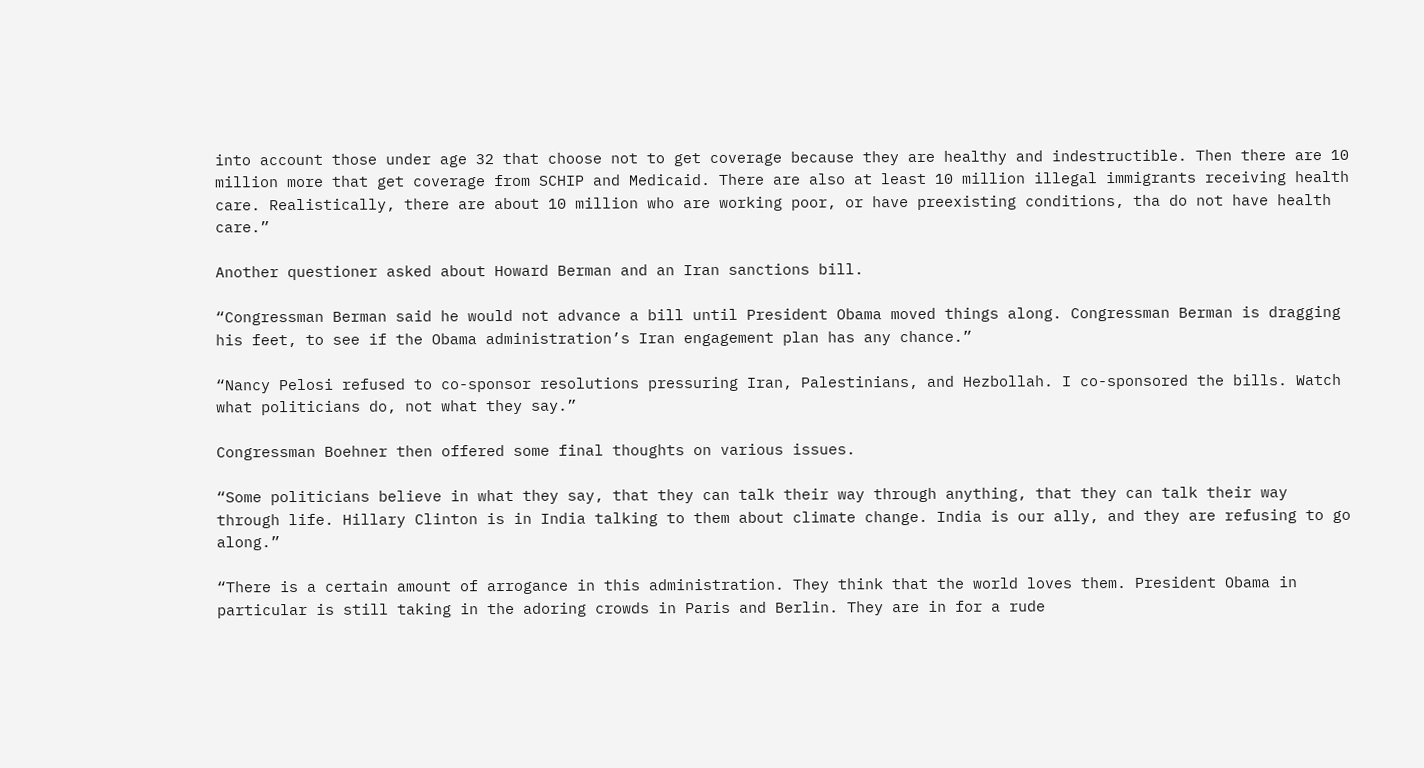into account those under age 32 that choose not to get coverage because they are healthy and indestructible. Then there are 10 million more that get coverage from SCHIP and Medicaid. There are also at least 10 million illegal immigrants receiving health care. Realistically, there are about 10 million who are working poor, or have preexisting conditions, tha do not have health care.”

Another questioner asked about Howard Berman and an Iran sanctions bill.

“Congressman Berman said he would not advance a bill until President Obama moved things along. Congressman Berman is dragging his feet, to see if the Obama administration’s Iran engagement plan has any chance.”

“Nancy Pelosi refused to co-sponsor resolutions pressuring Iran, Palestinians, and Hezbollah. I co-sponsored the bills. Watch what politicians do, not what they say.”

Congressman Boehner then offered some final thoughts on various issues.

“Some politicians believe in what they say, that they can talk their way through anything, that they can talk their way through life. Hillary Clinton is in India talking to them about climate change. India is our ally, and they are refusing to go along.”

“There is a certain amount of arrogance in this administration. They think that the world loves them. President Obama in particular is still taking in the adoring crowds in Paris and Berlin. They are in for a rude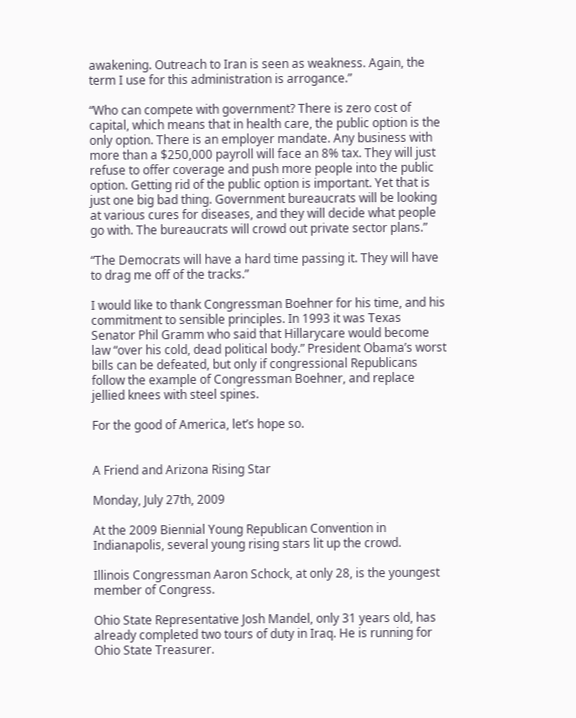awakening. Outreach to Iran is seen as weakness. Again, the term I use for this administration is arrogance.”

“Who can compete with government? There is zero cost of capital, which means that in health care, the public option is the only option. There is an employer mandate. Any business with more than a $250,000 payroll will face an 8% tax. They will just refuse to offer coverage and push more people into the public option. Getting rid of the public option is important. Yet that is just one big bad thing. Government bureaucrats will be looking at various cures for diseases, and they will decide what people go with. The bureaucrats will crowd out private sector plans.”

“The Democrats will have a hard time passing it. They will have to drag me off of the tracks.”

I would like to thank Congressman Boehner for his time, and his commitment to sensible principles. In 1993 it was Texas Senator Phil Gramm who said that Hillarycare would become law “over his cold, dead political body.” President Obama’s worst bills can be defeated, but only if congressional Republicans follow the example of Congressman Boehner, and replace jellied knees with steel spines.

For the good of America, let’s hope so.


A Friend and Arizona Rising Star

Monday, July 27th, 2009

At the 2009 Biennial Young Republican Convention in Indianapolis, several young rising stars lit up the crowd.

Illinois Congressman Aaron Schock, at only 28, is the youngest member of Congress.

Ohio State Representative Josh Mandel, only 31 years old, has already completed two tours of duty in Iraq. He is running for Ohio State Treasurer.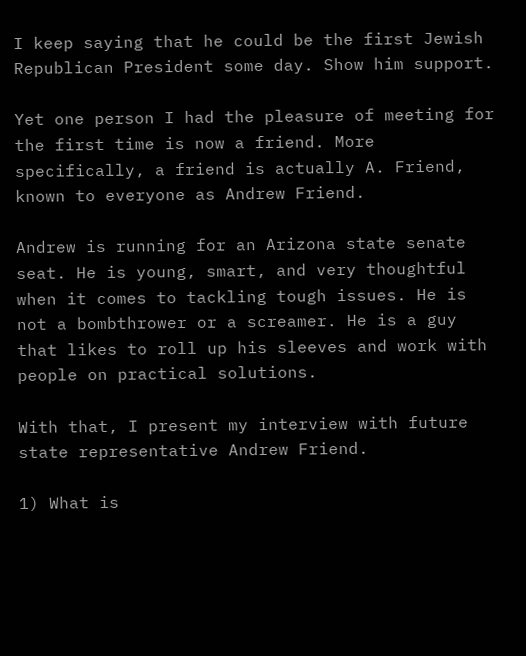I keep saying that he could be the first Jewish Republican President some day. Show him support.

Yet one person I had the pleasure of meeting for the first time is now a friend. More specifically, a friend is actually A. Friend, known to everyone as Andrew Friend.

Andrew is running for an Arizona state senate seat. He is young, smart, and very thoughtful when it comes to tackling tough issues. He is not a bombthrower or a screamer. He is a guy that likes to roll up his sleeves and work with people on practical solutions.

With that, I present my interview with future state representative Andrew Friend.

1) What is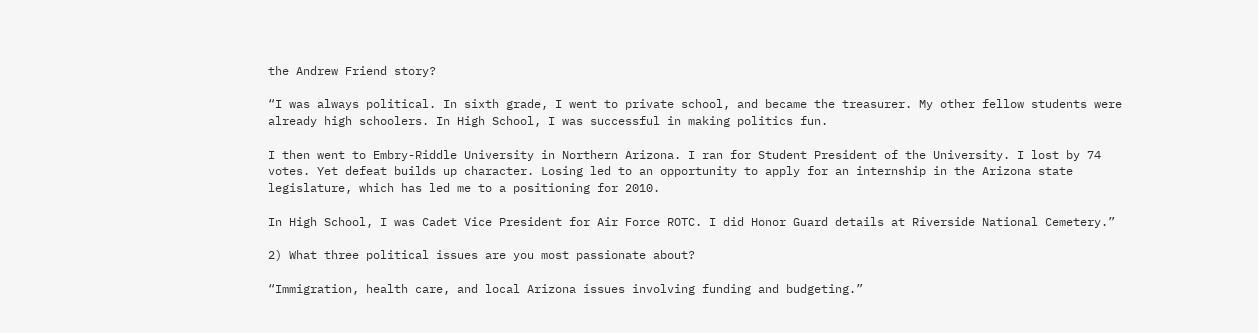the Andrew Friend story?

“I was always political. In sixth grade, I went to private school, and became the treasurer. My other fellow students were already high schoolers. In High School, I was successful in making politics fun.

I then went to Embry-Riddle University in Northern Arizona. I ran for Student President of the University. I lost by 74 votes. Yet defeat builds up character. Losing led to an opportunity to apply for an internship in the Arizona state legislature, which has led me to a positioning for 2010.

In High School, I was Cadet Vice President for Air Force ROTC. I did Honor Guard details at Riverside National Cemetery.”

2) What three political issues are you most passionate about?

“Immigration, health care, and local Arizona issues involving funding and budgeting.”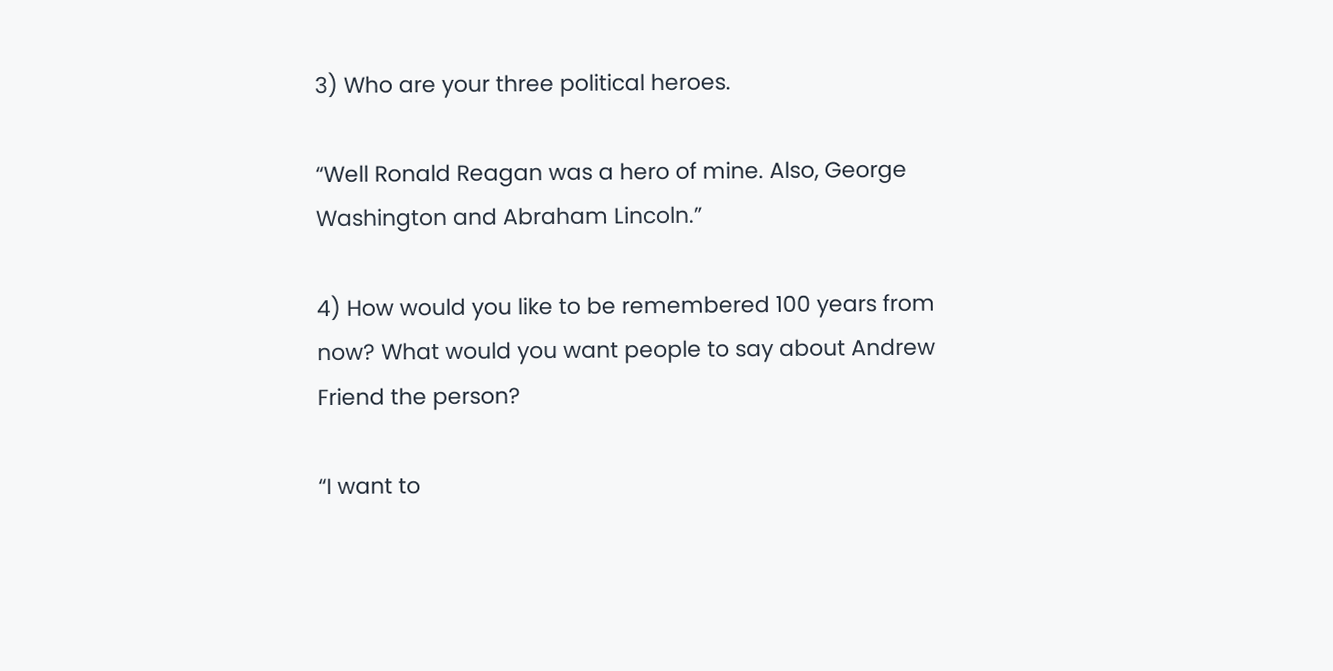3) Who are your three political heroes.

“Well Ronald Reagan was a hero of mine. Also, George Washington and Abraham Lincoln.”

4) How would you like to be remembered 100 years from now? What would you want people to say about Andrew Friend the person?

“I want to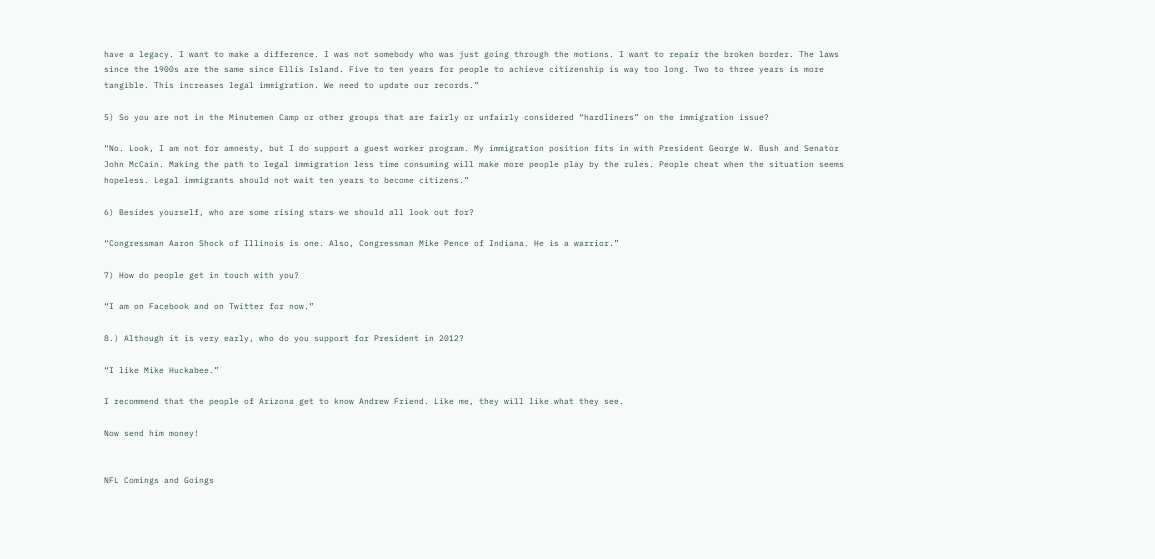have a legacy. I want to make a difference. I was not somebody who was just going through the motions. I want to repair the broken border. The laws since the 1900s are the same since Ellis Island. Five to ten years for people to achieve citizenship is way too long. Two to three years is more tangible. This increases legal immigration. We need to update our records.”

5) So you are not in the Minutemen Camp or other groups that are fairly or unfairly considered “hardliners” on the immigration issue?

“No. Look, I am not for amnesty, but I do support a guest worker program. My immigration position fits in with President George W. Bush and Senator John McCain. Making the path to legal immigration less time consuming will make more people play by the rules. People cheat when the situation seems hopeless. Legal immigrants should not wait ten years to become citizens.”

6) Besides yourself, who are some rising stars we should all look out for?

“Congressman Aaron Shock of Illinois is one. Also, Congressman Mike Pence of Indiana. He is a warrior.”

7) How do people get in touch with you?

“I am on Facebook and on Twitter for now.”

8.) Although it is very early, who do you support for President in 2012?

“I like Mike Huckabee.”

I recommend that the people of Arizona get to know Andrew Friend. Like me, they will like what they see.

Now send him money!


NFL Comings and Goings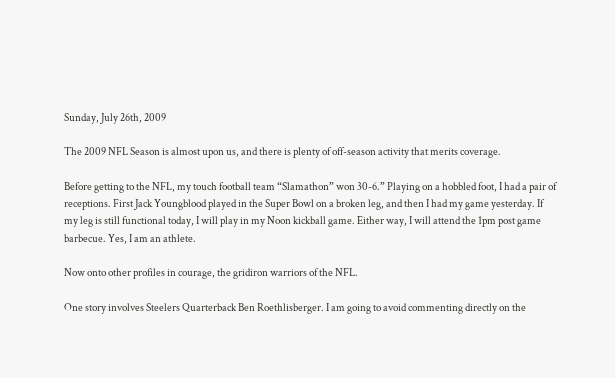Sunday, July 26th, 2009

The 2009 NFL Season is almost upon us, and there is plenty of off-season activity that merits coverage.

Before getting to the NFL, my touch football team “Slamathon” won 30-6.” Playing on a hobbled foot, I had a pair of receptions. First Jack Youngblood played in the Super Bowl on a broken leg, and then I had my game yesterday. If my leg is still functional today, I will play in my Noon kickball game. Either way, I will attend the 1pm post game barbecue. Yes, I am an athlete.

Now onto other profiles in courage, the gridiron warriors of the NFL.

One story involves Steelers Quarterback Ben Roethlisberger. I am going to avoid commenting directly on the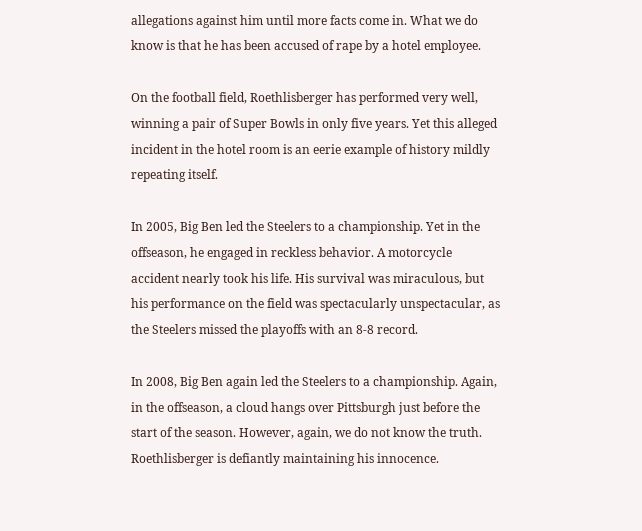allegations against him until more facts come in. What we do know is that he has been accused of rape by a hotel employee.

On the football field, Roethlisberger has performed very well, winning a pair of Super Bowls in only five years. Yet this alleged incident in the hotel room is an eerie example of history mildly repeating itself.

In 2005, Big Ben led the Steelers to a championship. Yet in the offseason, he engaged in reckless behavior. A motorcycle accident nearly took his life. His survival was miraculous, but his performance on the field was spectacularly unspectacular, as the Steelers missed the playoffs with an 8-8 record.

In 2008, Big Ben again led the Steelers to a championship. Again, in the offseason, a cloud hangs over Pittsburgh just before the start of the season. However, again, we do not know the truth. Roethlisberger is defiantly maintaining his innocence.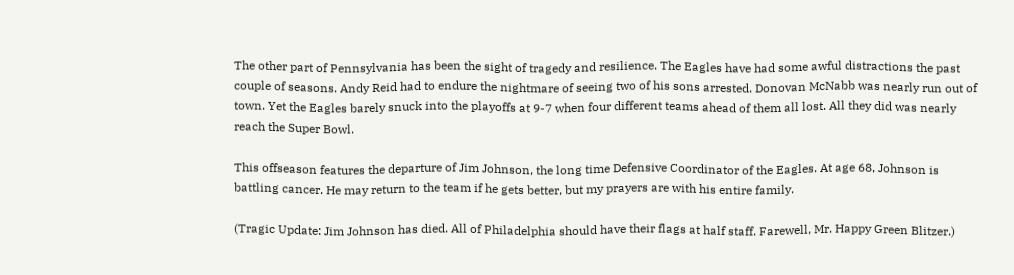The other part of Pennsylvania has been the sight of tragedy and resilience. The Eagles have had some awful distractions the past couple of seasons. Andy Reid had to endure the nightmare of seeing two of his sons arrested. Donovan McNabb was nearly run out of town. Yet the Eagles barely snuck into the playoffs at 9-7 when four different teams ahead of them all lost. All they did was nearly reach the Super Bowl.

This offseason features the departure of Jim Johnson, the long time Defensive Coordinator of the Eagles. At age 68, Johnson is battling cancer. He may return to the team if he gets better, but my prayers are with his entire family.

(Tragic Update: Jim Johnson has died. All of Philadelphia should have their flags at half staff. Farewell, Mr. Happy Green Blitzer.)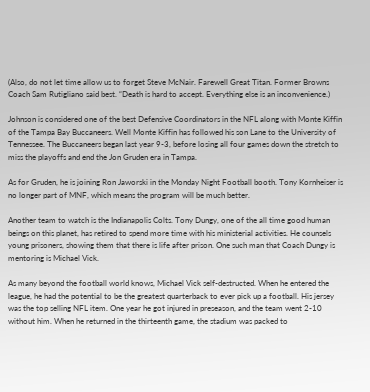(Also, do not let time allow us to forget Steve McNair. Farewell Great Titan. Former Browns Coach Sam Rutigliano said best. “Death is hard to accept. Everything else is an inconvenience.)

Johnson is considered one of the best Defensive Coordinators in the NFL along with Monte Kiffin of the Tampa Bay Buccaneers. Well Monte Kiffin has followed his son Lane to the University of Tennessee. The Buccaneers began last year 9-3, before losing all four games down the stretch to miss the playoffs and end the Jon Gruden era in Tampa.

As for Gruden, he is joining Ron Jaworski in the Monday Night Football booth. Tony Kornheiser is no longer part of MNF, which means the program will be much better.

Another team to watch is the Indianapolis Colts. Tony Dungy, one of the all time good human beings on this planet, has retired to spend more time with his ministerial activities. He counsels young prisoners, showing them that there is life after prison. One such man that Coach Dungy is mentoring is Michael Vick.

As many beyond the football world knows, Michael Vick self-destructed. When he entered the league, he had the potential to be the greatest quarterback to ever pick up a football. His jersey was the top selling NFL item. One year he got injured in preseason, and the team went 2-10 without him. When he returned in the thirteenth game, the stadium was packed to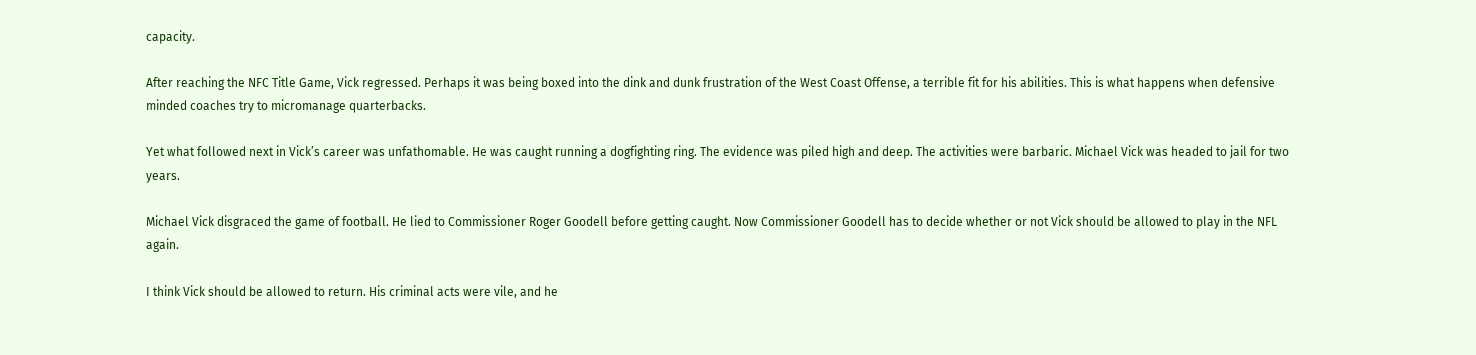capacity.

After reaching the NFC Title Game, Vick regressed. Perhaps it was being boxed into the dink and dunk frustration of the West Coast Offense, a terrible fit for his abilities. This is what happens when defensive minded coaches try to micromanage quarterbacks.

Yet what followed next in Vick’s career was unfathomable. He was caught running a dogfighting ring. The evidence was piled high and deep. The activities were barbaric. Michael Vick was headed to jail for two years.

Michael Vick disgraced the game of football. He lied to Commissioner Roger Goodell before getting caught. Now Commissioner Goodell has to decide whether or not Vick should be allowed to play in the NFL again.

I think Vick should be allowed to return. His criminal acts were vile, and he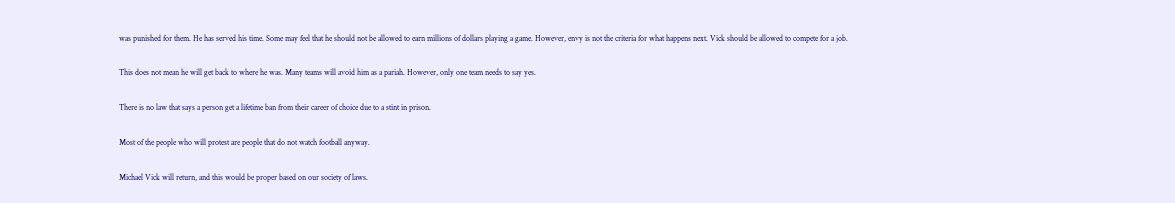was punished for them. He has served his time. Some may feel that he should not be allowed to earn millions of dollars playing a game. However, envy is not the criteria for what happens next. Vick should be allowed to compete for a job.

This does not mean he will get back to where he was. Many teams will avoid him as a pariah. However, only one team needs to say yes.

There is no law that says a person get a lifetime ban from their career of choice due to a stint in prison.

Most of the people who will protest are people that do not watch football anyway.

Michael Vick will return, and this would be proper based on our society of laws.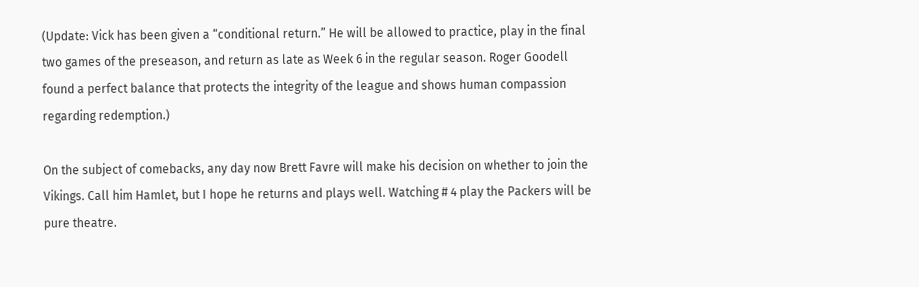(Update: Vick has been given a “conditional return.” He will be allowed to practice, play in the final two games of the preseason, and return as late as Week 6 in the regular season. Roger Goodell found a perfect balance that protects the integrity of the league and shows human compassion regarding redemption.)

On the subject of comebacks, any day now Brett Favre will make his decision on whether to join the Vikings. Call him Hamlet, but I hope he returns and plays well. Watching # 4 play the Packers will be pure theatre.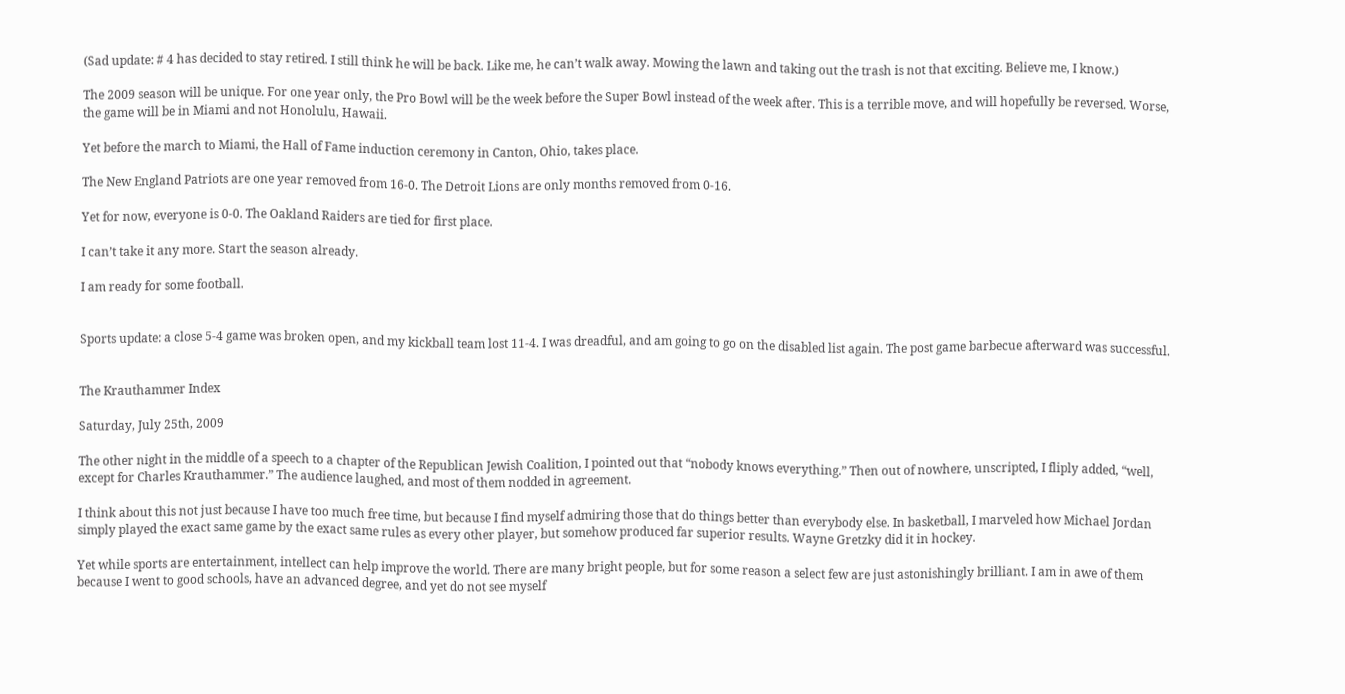(Sad update: # 4 has decided to stay retired. I still think he will be back. Like me, he can’t walk away. Mowing the lawn and taking out the trash is not that exciting. Believe me, I know.)

The 2009 season will be unique. For one year only, the Pro Bowl will be the week before the Super Bowl instead of the week after. This is a terrible move, and will hopefully be reversed. Worse, the game will be in Miami and not Honolulu, Hawaii.

Yet before the march to Miami, the Hall of Fame induction ceremony in Canton, Ohio, takes place.

The New England Patriots are one year removed from 16-0. The Detroit Lions are only months removed from 0-16.

Yet for now, everyone is 0-0. The Oakland Raiders are tied for first place.

I can’t take it any more. Start the season already.

I am ready for some football.


Sports update: a close 5-4 game was broken open, and my kickball team lost 11-4. I was dreadful, and am going to go on the disabled list again. The post game barbecue afterward was successful.


The Krauthammer Index

Saturday, July 25th, 2009

The other night in the middle of a speech to a chapter of the Republican Jewish Coalition, I pointed out that “nobody knows everything.” Then out of nowhere, unscripted, I fliply added, “well, except for Charles Krauthammer.” The audience laughed, and most of them nodded in agreement.

I think about this not just because I have too much free time, but because I find myself admiring those that do things better than everybody else. In basketball, I marveled how Michael Jordan simply played the exact same game by the exact same rules as every other player, but somehow produced far superior results. Wayne Gretzky did it in hockey.

Yet while sports are entertainment, intellect can help improve the world. There are many bright people, but for some reason a select few are just astonishingly brilliant. I am in awe of them because I went to good schools, have an advanced degree, and yet do not see myself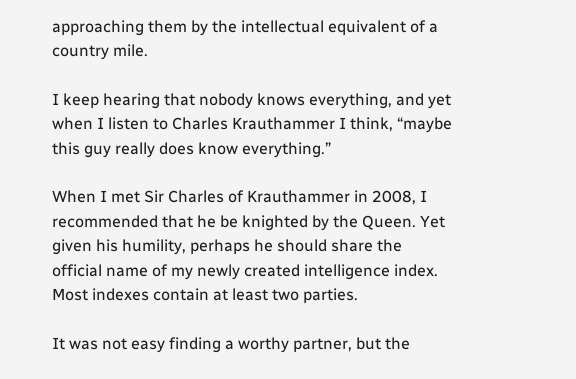approaching them by the intellectual equivalent of a country mile.

I keep hearing that nobody knows everything, and yet when I listen to Charles Krauthammer I think, “maybe this guy really does know everything.”

When I met Sir Charles of Krauthammer in 2008, I recommended that he be knighted by the Queen. Yet given his humility, perhaps he should share the official name of my newly created intelligence index. Most indexes contain at least two parties.

It was not easy finding a worthy partner, but the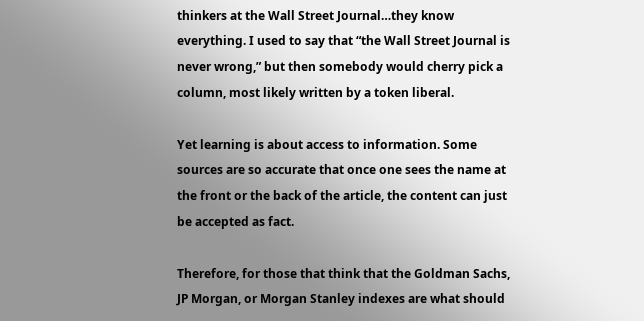thinkers at the Wall Street Journal…they know everything. I used to say that “the Wall Street Journal is never wrong,” but then somebody would cherry pick a column, most likely written by a token liberal.

Yet learning is about access to information. Some sources are so accurate that once one sees the name at the front or the back of the article, the content can just be accepted as fact.

Therefore, for those that think that the Goldman Sachs, JP Morgan, or Morgan Stanley indexes are what should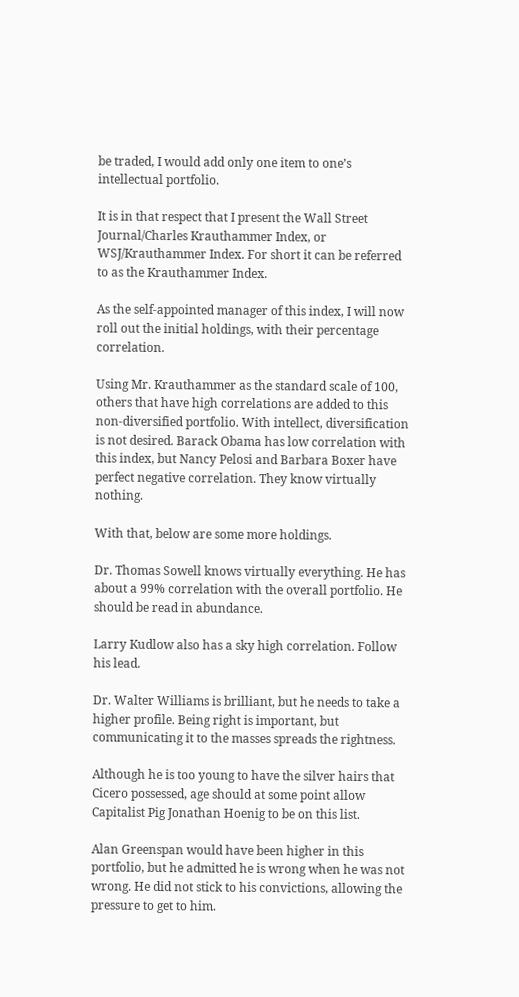be traded, I would add only one item to one’s intellectual portfolio.

It is in that respect that I present the Wall Street Journal/Charles Krauthammer Index, or WSJ/Krauthammer Index. For short it can be referred to as the Krauthammer Index.

As the self-appointed manager of this index, I will now roll out the initial holdings, with their percentage correlation.

Using Mr. Krauthammer as the standard scale of 100, others that have high correlations are added to this non-diversified portfolio. With intellect, diversification is not desired. Barack Obama has low correlation with this index, but Nancy Pelosi and Barbara Boxer have perfect negative correlation. They know virtually nothing.

With that, below are some more holdings.

Dr. Thomas Sowell knows virtually everything. He has about a 99% correlation with the overall portfolio. He should be read in abundance.

Larry Kudlow also has a sky high correlation. Follow his lead.

Dr. Walter Williams is brilliant, but he needs to take a higher profile. Being right is important, but communicating it to the masses spreads the rightness.

Although he is too young to have the silver hairs that Cicero possessed, age should at some point allow Capitalist Pig Jonathan Hoenig to be on this list.

Alan Greenspan would have been higher in this portfolio, but he admitted he is wrong when he was not wrong. He did not stick to his convictions, allowing the pressure to get to him.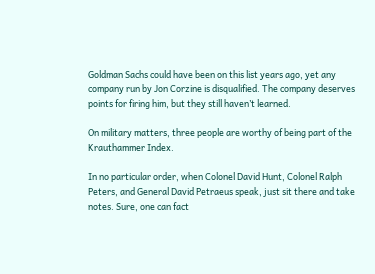Goldman Sachs could have been on this list years ago, yet any company run by Jon Corzine is disqualified. The company deserves points for firing him, but they still haven’t learned.

On military matters, three people are worthy of being part of the Krauthammer Index.

In no particular order, when Colonel David Hunt, Colonel Ralph Peters, and General David Petraeus speak, just sit there and take notes. Sure, one can fact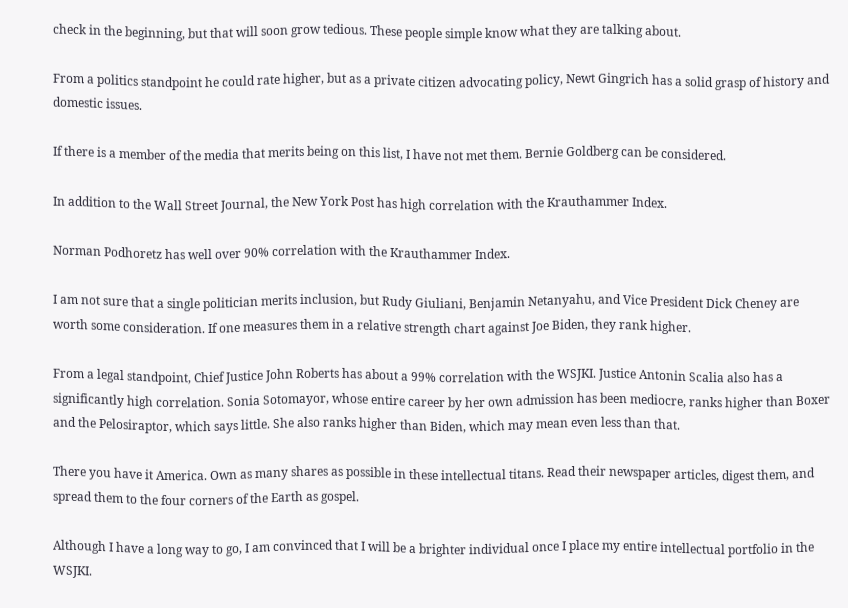check in the beginning, but that will soon grow tedious. These people simple know what they are talking about.

From a politics standpoint he could rate higher, but as a private citizen advocating policy, Newt Gingrich has a solid grasp of history and domestic issues.

If there is a member of the media that merits being on this list, I have not met them. Bernie Goldberg can be considered.

In addition to the Wall Street Journal, the New York Post has high correlation with the Krauthammer Index.

Norman Podhoretz has well over 90% correlation with the Krauthammer Index.

I am not sure that a single politician merits inclusion, but Rudy Giuliani, Benjamin Netanyahu, and Vice President Dick Cheney are worth some consideration. If one measures them in a relative strength chart against Joe Biden, they rank higher.

From a legal standpoint, Chief Justice John Roberts has about a 99% correlation with the WSJKI. Justice Antonin Scalia also has a significantly high correlation. Sonia Sotomayor, whose entire career by her own admission has been mediocre, ranks higher than Boxer and the Pelosiraptor, which says little. She also ranks higher than Biden, which may mean even less than that.

There you have it America. Own as many shares as possible in these intellectual titans. Read their newspaper articles, digest them, and spread them to the four corners of the Earth as gospel.

Although I have a long way to go, I am convinced that I will be a brighter individual once I place my entire intellectual portfolio in the WSJKI.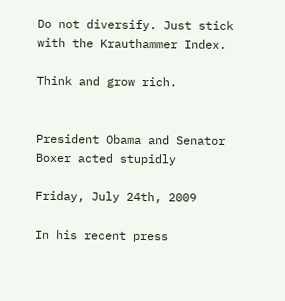Do not diversify. Just stick with the Krauthammer Index.

Think and grow rich.


President Obama and Senator Boxer acted stupidly

Friday, July 24th, 2009

In his recent press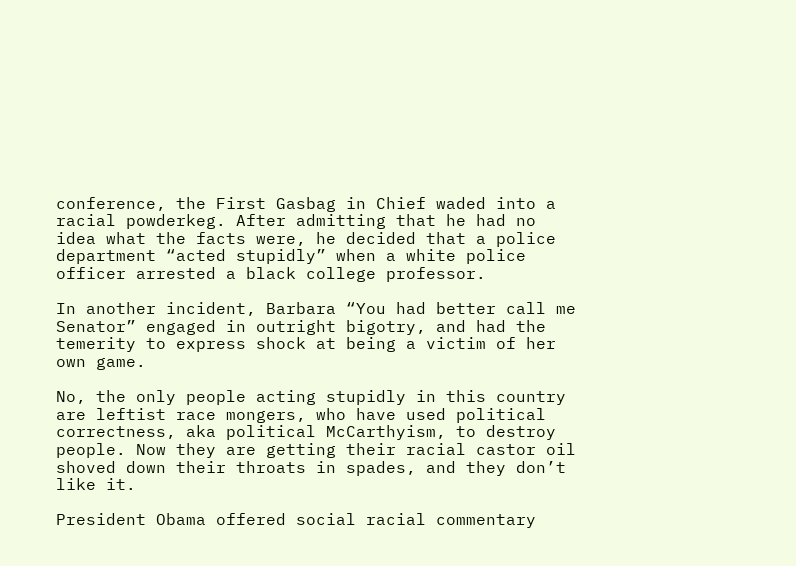conference, the First Gasbag in Chief waded into a racial powderkeg. After admitting that he had no idea what the facts were, he decided that a police department “acted stupidly” when a white police officer arrested a black college professor.

In another incident, Barbara “You had better call me Senator” engaged in outright bigotry, and had the temerity to express shock at being a victim of her own game.

No, the only people acting stupidly in this country are leftist race mongers, who have used political correctness, aka political McCarthyism, to destroy people. Now they are getting their racial castor oil shoved down their throats in spades, and they don’t like it.

President Obama offered social racial commentary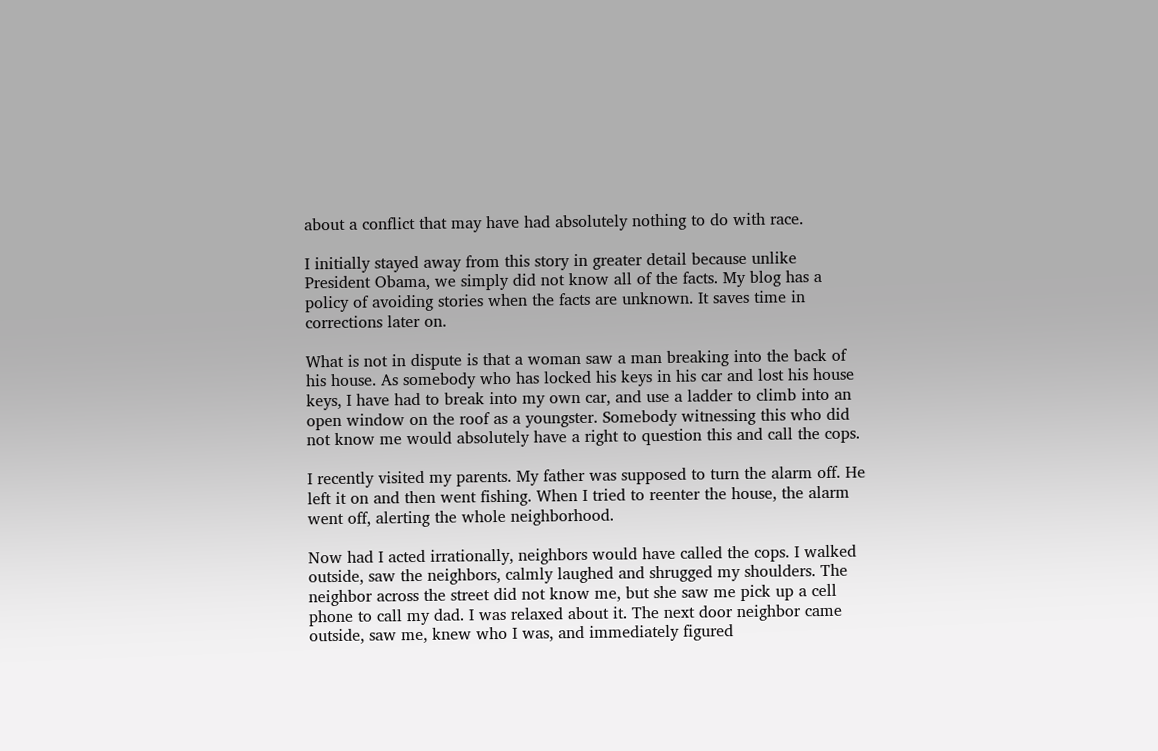about a conflict that may have had absolutely nothing to do with race.

I initially stayed away from this story in greater detail because unlike President Obama, we simply did not know all of the facts. My blog has a policy of avoiding stories when the facts are unknown. It saves time in corrections later on.

What is not in dispute is that a woman saw a man breaking into the back of his house. As somebody who has locked his keys in his car and lost his house keys, I have had to break into my own car, and use a ladder to climb into an open window on the roof as a youngster. Somebody witnessing this who did not know me would absolutely have a right to question this and call the cops.

I recently visited my parents. My father was supposed to turn the alarm off. He left it on and then went fishing. When I tried to reenter the house, the alarm went off, alerting the whole neighborhood.

Now had I acted irrationally, neighbors would have called the cops. I walked outside, saw the neighbors, calmly laughed and shrugged my shoulders. The neighbor across the street did not know me, but she saw me pick up a cell phone to call my dad. I was relaxed about it. The next door neighbor came outside, saw me, knew who I was, and immediately figured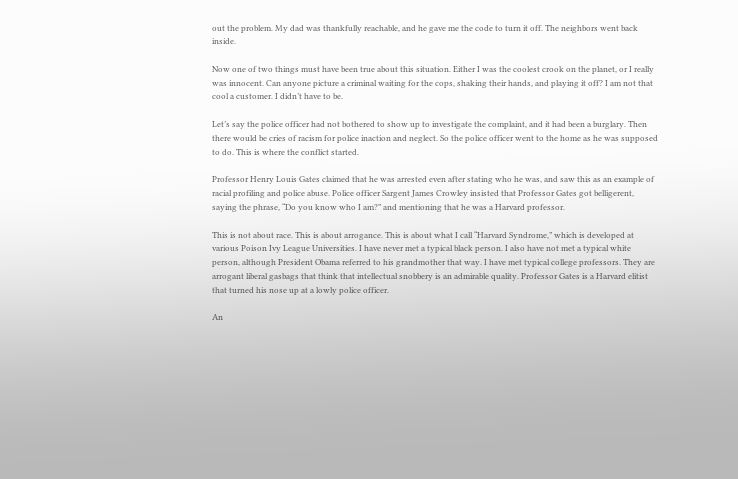out the problem. My dad was thankfully reachable, and he gave me the code to turn it off. The neighbors went back inside.

Now one of two things must have been true about this situation. Either I was the coolest crook on the planet, or I really was innocent. Can anyone picture a criminal waiting for the cops, shaking their hands, and playing it off? I am not that cool a customer. I didn’t have to be.

Let’s say the police officer had not bothered to show up to investigate the complaint, and it had been a burglary. Then there would be cries of racism for police inaction and neglect. So the police officer went to the home as he was supposed to do. This is where the conflict started.

Professor Henry Louis Gates claimed that he was arrested even after stating who he was, and saw this as an example of racial profiling and police abuse. Police officer Sargent James Crowley insisted that Professor Gates got belligerent, saying the phrase, “Do you know who I am?” and mentioning that he was a Harvard professor.

This is not about race. This is about arrogance. This is about what I call “Harvard Syndrome,” which is developed at various Poison Ivy League Universities. I have never met a typical black person. I also have not met a typical white person, although President Obama referred to his grandmother that way. I have met typical college professors. They are arrogant liberal gasbags that think that intellectual snobbery is an admirable quality. Professor Gates is a Harvard elitist that turned his nose up at a lowly police officer.

An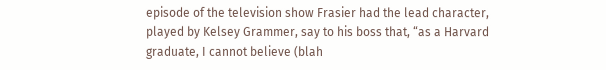episode of the television show Frasier had the lead character, played by Kelsey Grammer, say to his boss that, “as a Harvard graduate, I cannot believe (blah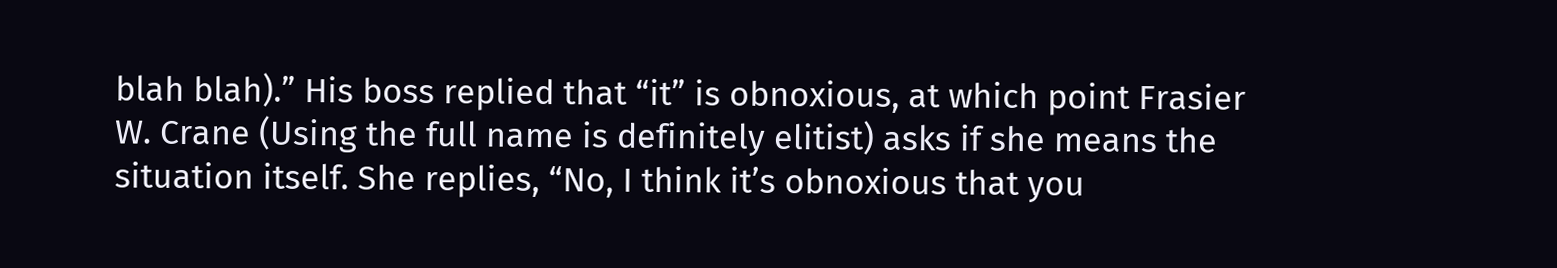blah blah).” His boss replied that “it” is obnoxious, at which point Frasier W. Crane (Using the full name is definitely elitist) asks if she means the situation itself. She replies, “No, I think it’s obnoxious that you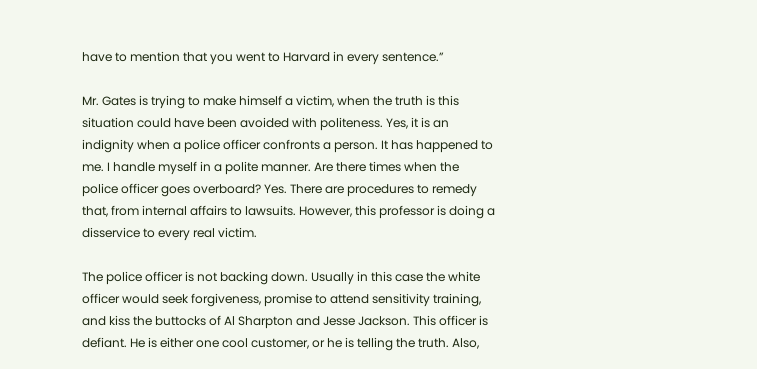have to mention that you went to Harvard in every sentence.”

Mr. Gates is trying to make himself a victim, when the truth is this situation could have been avoided with politeness. Yes, it is an indignity when a police officer confronts a person. It has happened to me. I handle myself in a polite manner. Are there times when the police officer goes overboard? Yes. There are procedures to remedy that, from internal affairs to lawsuits. However, this professor is doing a disservice to every real victim.

The police officer is not backing down. Usually in this case the white officer would seek forgiveness, promise to attend sensitivity training, and kiss the buttocks of Al Sharpton and Jesse Jackson. This officer is defiant. He is either one cool customer, or he is telling the truth. Also,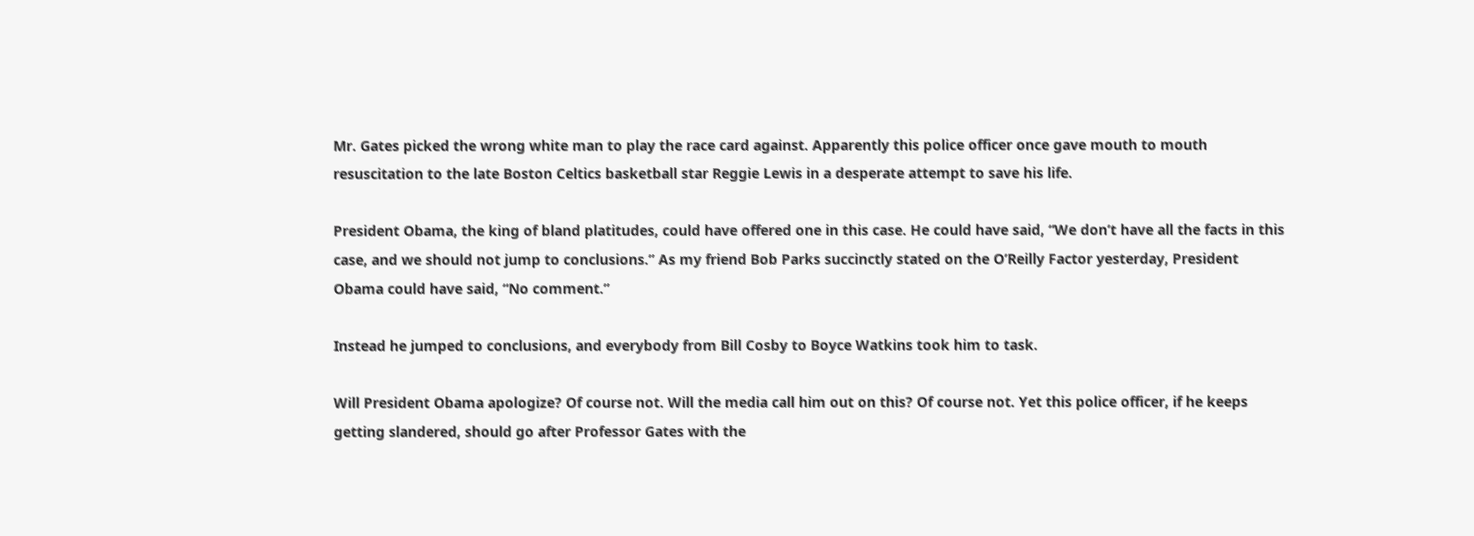Mr. Gates picked the wrong white man to play the race card against. Apparently this police officer once gave mouth to mouth resuscitation to the late Boston Celtics basketball star Reggie Lewis in a desperate attempt to save his life.

President Obama, the king of bland platitudes, could have offered one in this case. He could have said, “We don’t have all the facts in this case, and we should not jump to conclusions.” As my friend Bob Parks succinctly stated on the O’Reilly Factor yesterday, President Obama could have said, “No comment.”

Instead he jumped to conclusions, and everybody from Bill Cosby to Boyce Watkins took him to task.

Will President Obama apologize? Of course not. Will the media call him out on this? Of course not. Yet this police officer, if he keeps getting slandered, should go after Professor Gates with the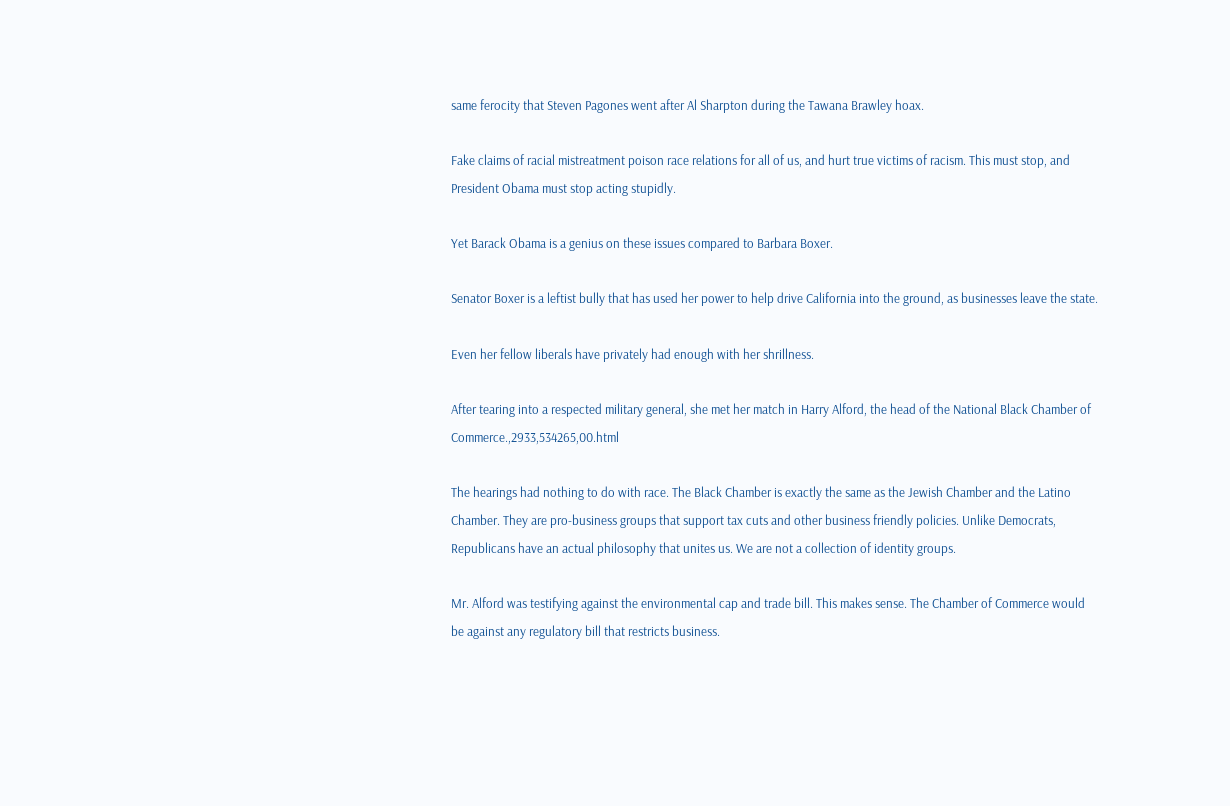same ferocity that Steven Pagones went after Al Sharpton during the Tawana Brawley hoax.

Fake claims of racial mistreatment poison race relations for all of us, and hurt true victims of racism. This must stop, and President Obama must stop acting stupidly.

Yet Barack Obama is a genius on these issues compared to Barbara Boxer.

Senator Boxer is a leftist bully that has used her power to help drive California into the ground, as businesses leave the state.

Even her fellow liberals have privately had enough with her shrillness.

After tearing into a respected military general, she met her match in Harry Alford, the head of the National Black Chamber of Commerce.,2933,534265,00.html

The hearings had nothing to do with race. The Black Chamber is exactly the same as the Jewish Chamber and the Latino Chamber. They are pro-business groups that support tax cuts and other business friendly policies. Unlike Democrats, Republicans have an actual philosophy that unites us. We are not a collection of identity groups.

Mr. Alford was testifying against the environmental cap and trade bill. This makes sense. The Chamber of Commerce would be against any regulatory bill that restricts business.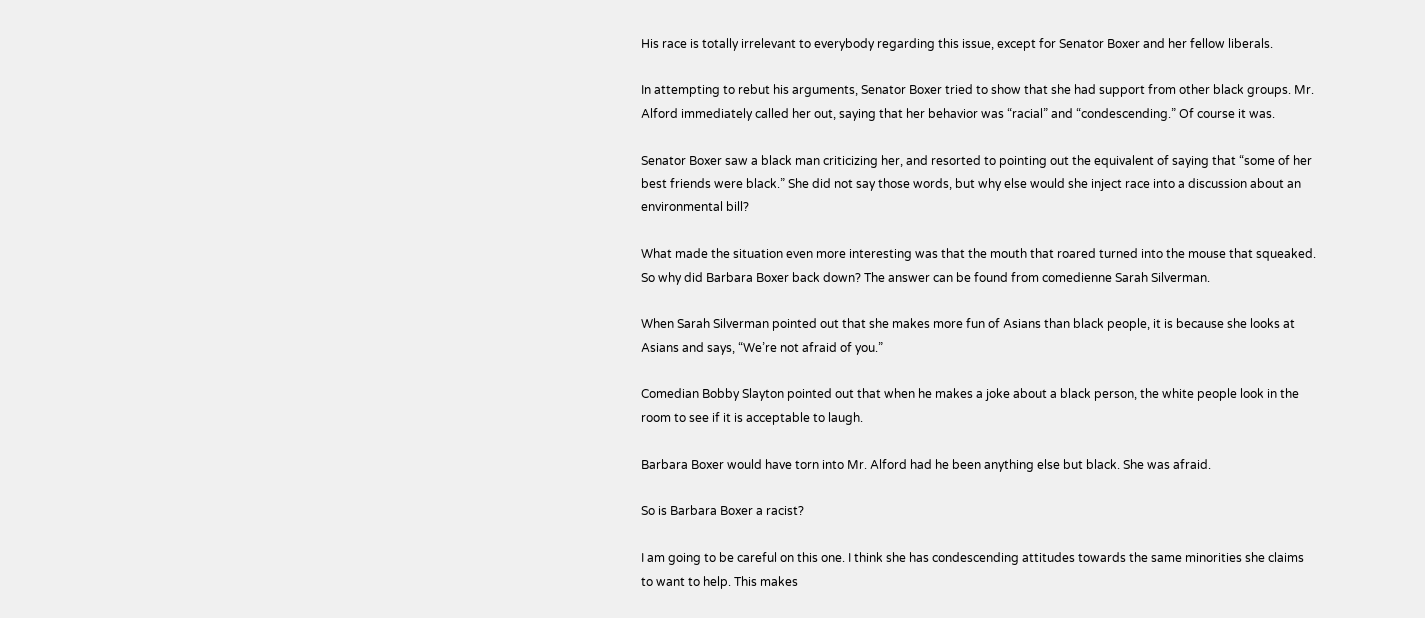His race is totally irrelevant to everybody regarding this issue, except for Senator Boxer and her fellow liberals.

In attempting to rebut his arguments, Senator Boxer tried to show that she had support from other black groups. Mr. Alford immediately called her out, saying that her behavior was “racial” and “condescending.” Of course it was.

Senator Boxer saw a black man criticizing her, and resorted to pointing out the equivalent of saying that “some of her best friends were black.” She did not say those words, but why else would she inject race into a discussion about an environmental bill?

What made the situation even more interesting was that the mouth that roared turned into the mouse that squeaked. So why did Barbara Boxer back down? The answer can be found from comedienne Sarah Silverman.

When Sarah Silverman pointed out that she makes more fun of Asians than black people, it is because she looks at Asians and says, “We’re not afraid of you.”

Comedian Bobby Slayton pointed out that when he makes a joke about a black person, the white people look in the room to see if it is acceptable to laugh.

Barbara Boxer would have torn into Mr. Alford had he been anything else but black. She was afraid.

So is Barbara Boxer a racist?

I am going to be careful on this one. I think she has condescending attitudes towards the same minorities she claims to want to help. This makes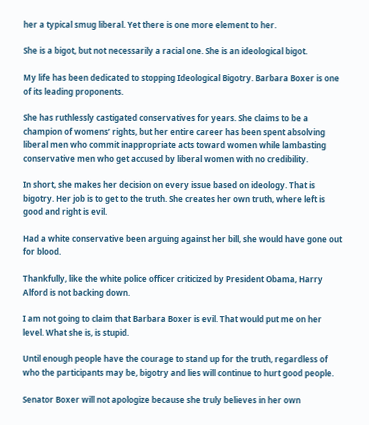her a typical smug liberal. Yet there is one more element to her.

She is a bigot, but not necessarily a racial one. She is an ideological bigot.

My life has been dedicated to stopping Ideological Bigotry. Barbara Boxer is one of its leading proponents.

She has ruthlessly castigated conservatives for years. She claims to be a champion of womens’ rights, but her entire career has been spent absolving liberal men who commit inappropriate acts toward women while lambasting conservative men who get accused by liberal women with no credibility.

In short, she makes her decision on every issue based on ideology. That is bigotry. Her job is to get to the truth. She creates her own truth, where left is good and right is evil.

Had a white conservative been arguing against her bill, she would have gone out for blood.

Thankfully, like the white police officer criticized by President Obama, Harry Alford is not backing down.

I am not going to claim that Barbara Boxer is evil. That would put me on her level. What she is, is stupid.

Until enough people have the courage to stand up for the truth, regardless of who the participants may be, bigotry and lies will continue to hurt good people.

Senator Boxer will not apologize because she truly believes in her own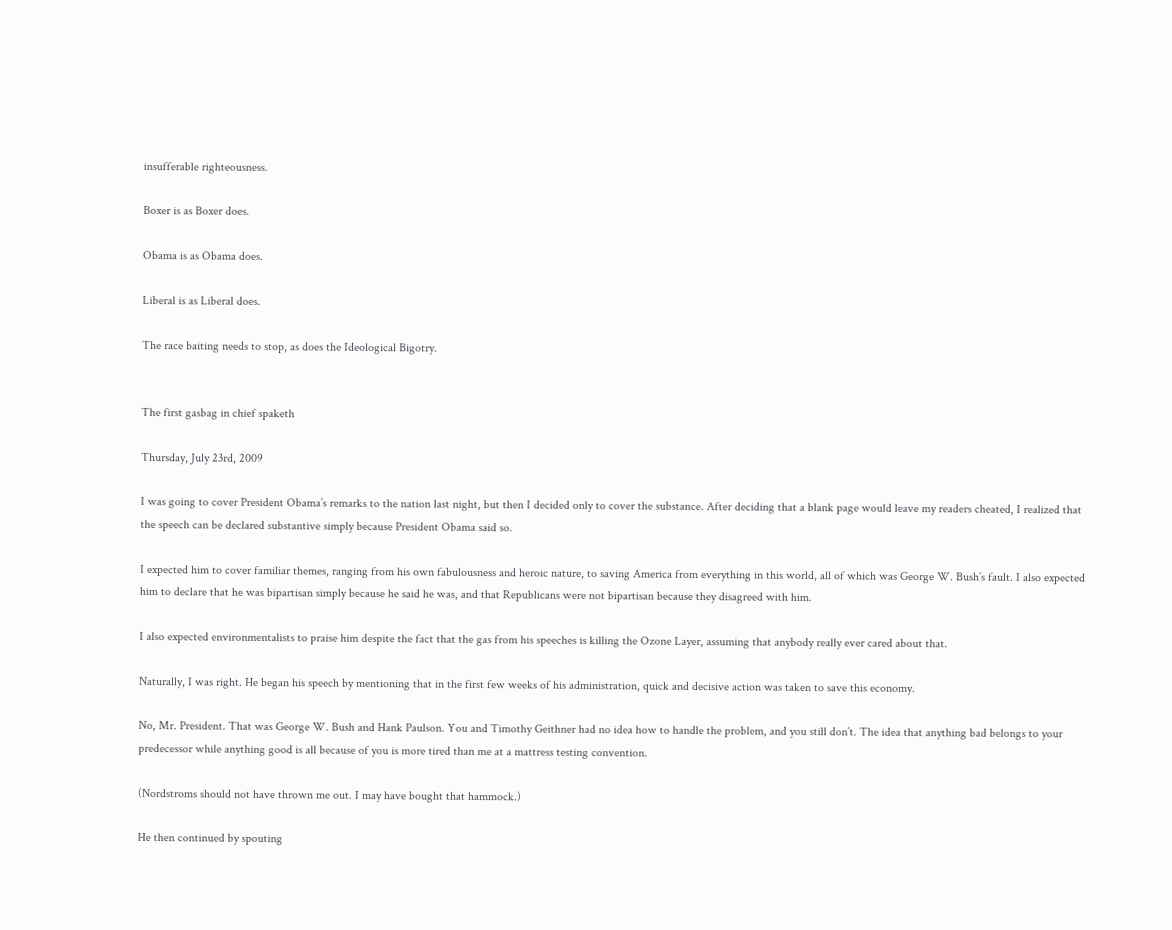insufferable righteousness.

Boxer is as Boxer does.

Obama is as Obama does.

Liberal is as Liberal does.

The race baiting needs to stop, as does the Ideological Bigotry.


The first gasbag in chief spaketh

Thursday, July 23rd, 2009

I was going to cover President Obama’s remarks to the nation last night, but then I decided only to cover the substance. After deciding that a blank page would leave my readers cheated, I realized that the speech can be declared substantive simply because President Obama said so.

I expected him to cover familiar themes, ranging from his own fabulousness and heroic nature, to saving America from everything in this world, all of which was George W. Bush’s fault. I also expected him to declare that he was bipartisan simply because he said he was, and that Republicans were not bipartisan because they disagreed with him.

I also expected environmentalists to praise him despite the fact that the gas from his speeches is killing the Ozone Layer, assuming that anybody really ever cared about that.

Naturally, I was right. He began his speech by mentioning that in the first few weeks of his administration, quick and decisive action was taken to save this economy.

No, Mr. President. That was George W. Bush and Hank Paulson. You and Timothy Geithner had no idea how to handle the problem, and you still don’t. The idea that anything bad belongs to your predecessor while anything good is all because of you is more tired than me at a mattress testing convention.

(Nordstroms should not have thrown me out. I may have bought that hammock.)

He then continued by spouting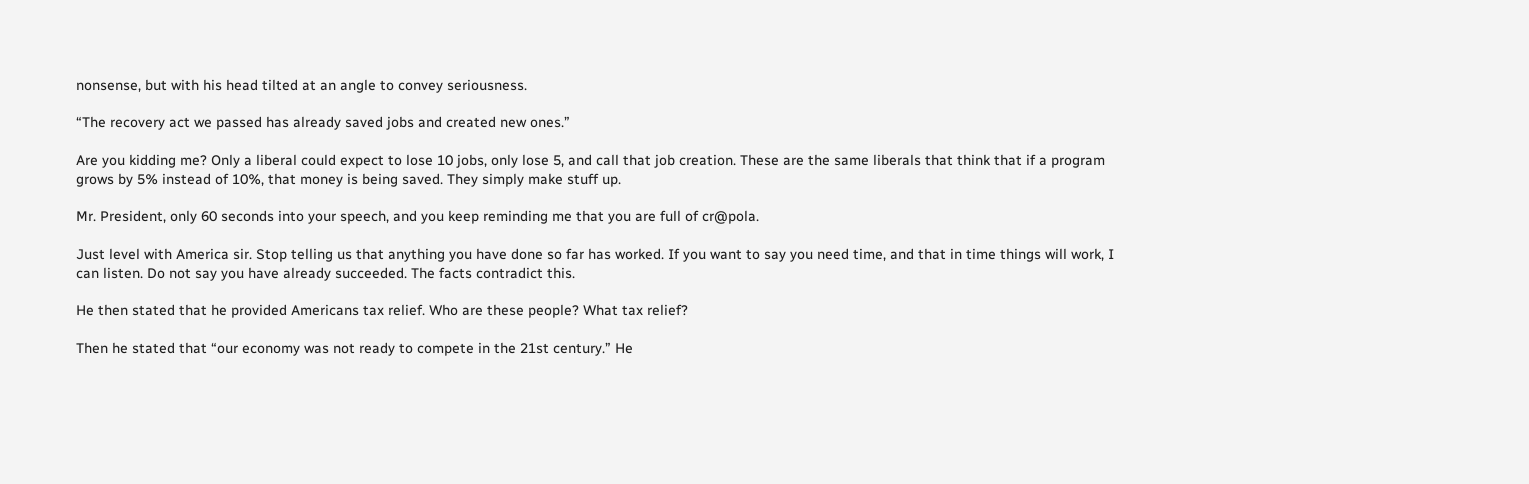nonsense, but with his head tilted at an angle to convey seriousness.

“The recovery act we passed has already saved jobs and created new ones.”

Are you kidding me? Only a liberal could expect to lose 10 jobs, only lose 5, and call that job creation. These are the same liberals that think that if a program grows by 5% instead of 10%, that money is being saved. They simply make stuff up.

Mr. President, only 60 seconds into your speech, and you keep reminding me that you are full of cr@pola.

Just level with America sir. Stop telling us that anything you have done so far has worked. If you want to say you need time, and that in time things will work, I can listen. Do not say you have already succeeded. The facts contradict this.

He then stated that he provided Americans tax relief. Who are these people? What tax relief?

Then he stated that “our economy was not ready to compete in the 21st century.” He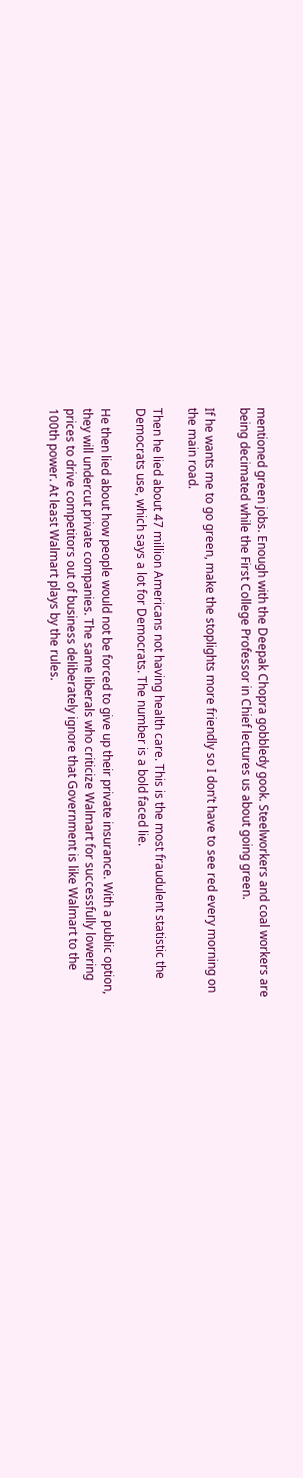mentioned green jobs. Enough with the Deepak Chopra gobbledy gook. Steelworkers and coal workers are being decimated while the First College Professor in Chief lectures us about going green.

If he wants me to go green, make the stoplights more friendly so I don’t have to see red every morning on the main road.

Then he lied about 47 million Americans not having health care. This is the most fraudulent statistic the Democrats use, which says a lot for Democrats. The number is a bold faced lie.

He then lied about how people would not be forced to give up their private insurance. With a public option, they will undercut private companies. The same liberals who criticize Walmart for successfully lowering prices to drive competitors out of business deliberately ignore that Government is like Walmart to the 100th power. At least Walmart plays by the rules.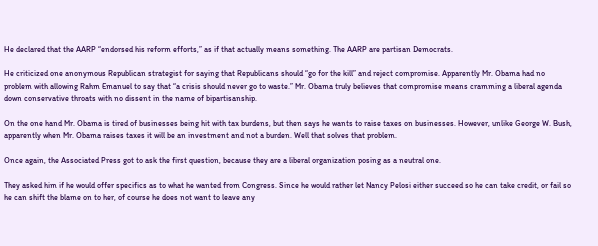He declared that the AARP “endorsed his reform efforts,” as if that actually means something. The AARP are partisan Democrats.

He criticized one anonymous Republican strategist for saying that Republicans should “go for the kill” and reject compromise. Apparently Mr. Obama had no problem with allowing Rahm Emanuel to say that “a crisis should never go to waste.” Mr. Obama truly believes that compromise means cramming a liberal agenda down conservative throats with no dissent in the name of bipartisanship.

On the one hand Mr. Obama is tired of businesses being hit with tax burdens, but then says he wants to raise taxes on businesses. However, unlike George W. Bush, apparently when Mr. Obama raises taxes it will be an investment and not a burden. Well that solves that problem.

Once again, the Associated Press got to ask the first question, because they are a liberal organization posing as a neutral one.

They asked him if he would offer specifics as to what he wanted from Congress. Since he would rather let Nancy Pelosi either succeed so he can take credit, or fail so he can shift the blame on to her, of course he does not want to leave any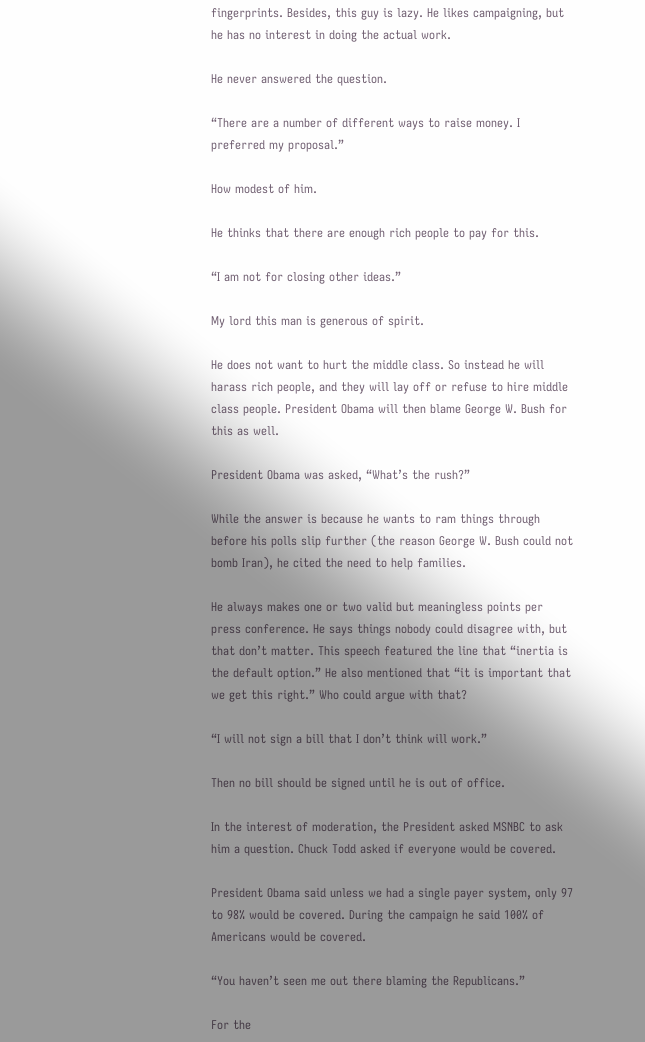fingerprints. Besides, this guy is lazy. He likes campaigning, but he has no interest in doing the actual work.

He never answered the question.

“There are a number of different ways to raise money. I preferred my proposal.”

How modest of him.

He thinks that there are enough rich people to pay for this.

“I am not for closing other ideas.”

My lord this man is generous of spirit.

He does not want to hurt the middle class. So instead he will harass rich people, and they will lay off or refuse to hire middle class people. President Obama will then blame George W. Bush for this as well.

President Obama was asked, “What’s the rush?”

While the answer is because he wants to ram things through before his polls slip further (the reason George W. Bush could not bomb Iran), he cited the need to help families.

He always makes one or two valid but meaningless points per press conference. He says things nobody could disagree with, but that don’t matter. This speech featured the line that “inertia is the default option.” He also mentioned that “it is important that we get this right.” Who could argue with that?

“I will not sign a bill that I don’t think will work.”

Then no bill should be signed until he is out of office.

In the interest of moderation, the President asked MSNBC to ask him a question. Chuck Todd asked if everyone would be covered.

President Obama said unless we had a single payer system, only 97 to 98% would be covered. During the campaign he said 100% of Americans would be covered.

“You haven’t seen me out there blaming the Republicans.”

For the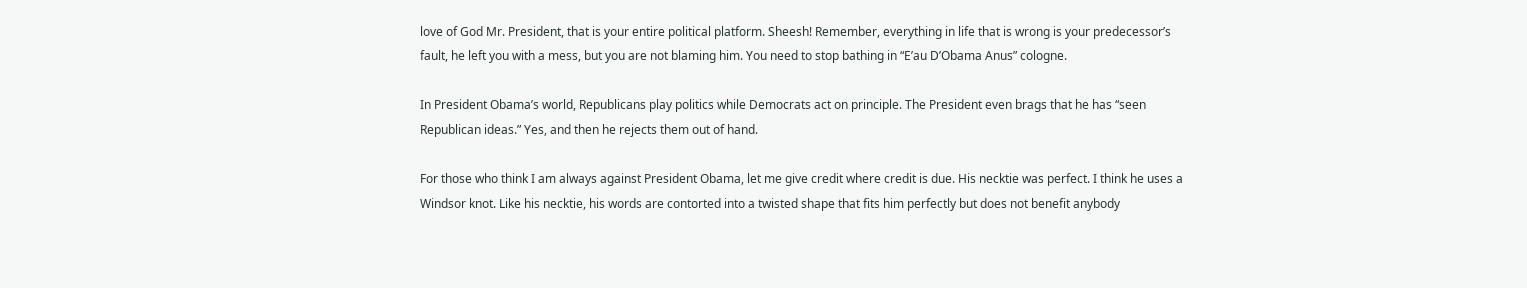love of God Mr. President, that is your entire political platform. Sheesh! Remember, everything in life that is wrong is your predecessor’s fault, he left you with a mess, but you are not blaming him. You need to stop bathing in “E’au D’Obama Anus” cologne.

In President Obama’s world, Republicans play politics while Democrats act on principle. The President even brags that he has “seen Republican ideas.” Yes, and then he rejects them out of hand.

For those who think I am always against President Obama, let me give credit where credit is due. His necktie was perfect. I think he uses a Windsor knot. Like his necktie, his words are contorted into a twisted shape that fits him perfectly but does not benefit anybody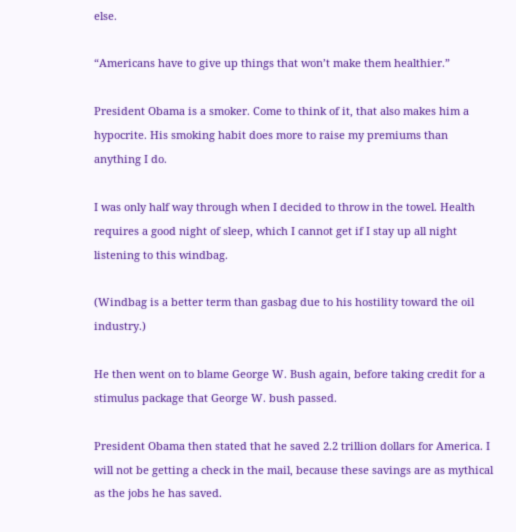else.

“Americans have to give up things that won’t make them healthier.”

President Obama is a smoker. Come to think of it, that also makes him a hypocrite. His smoking habit does more to raise my premiums than anything I do.

I was only half way through when I decided to throw in the towel. Health requires a good night of sleep, which I cannot get if I stay up all night listening to this windbag.

(Windbag is a better term than gasbag due to his hostility toward the oil industry.)

He then went on to blame George W. Bush again, before taking credit for a stimulus package that George W. bush passed.

President Obama then stated that he saved 2.2 trillion dollars for America. I will not be getting a check in the mail, because these savings are as mythical as the jobs he has saved.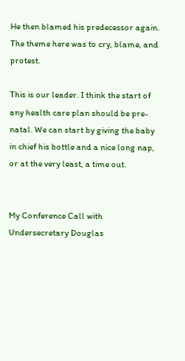He then blamed his predecessor again. The theme here was to cry, blame, and protest.

This is our leader. I think the start of any health care plan should be pre-natal. We can start by giving the baby in chief his bottle and a nice long nap, or at the very least, a time out.


My Conference Call with Undersecretary Douglas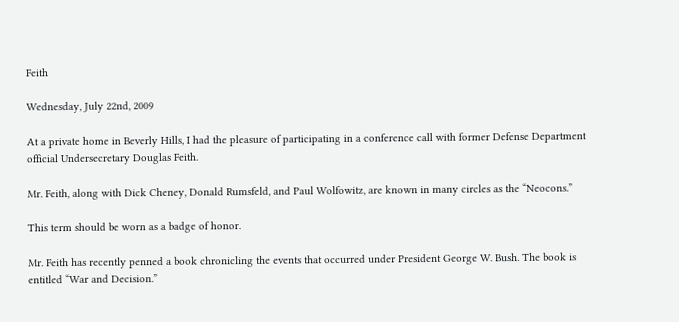Feith

Wednesday, July 22nd, 2009

At a private home in Beverly Hills, I had the pleasure of participating in a conference call with former Defense Department official Undersecretary Douglas Feith.

Mr. Feith, along with Dick Cheney, Donald Rumsfeld, and Paul Wolfowitz, are known in many circles as the “Neocons.”

This term should be worn as a badge of honor.

Mr. Feith has recently penned a book chronicling the events that occurred under President George W. Bush. The book is entitled “War and Decision.”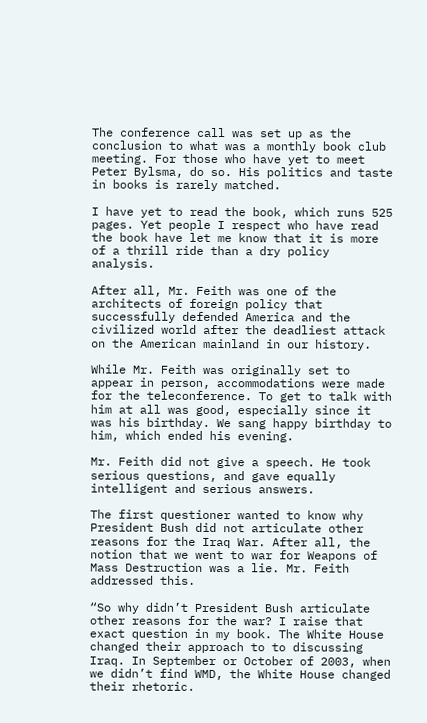The conference call was set up as the conclusion to what was a monthly book club meeting. For those who have yet to meet Peter Bylsma, do so. His politics and taste in books is rarely matched.

I have yet to read the book, which runs 525 pages. Yet people I respect who have read the book have let me know that it is more of a thrill ride than a dry policy analysis.

After all, Mr. Feith was one of the architects of foreign policy that successfully defended America and the civilized world after the deadliest attack on the American mainland in our history.

While Mr. Feith was originally set to appear in person, accommodations were made for the teleconference. To get to talk with him at all was good, especially since it was his birthday. We sang happy birthday to him, which ended his evening.

Mr. Feith did not give a speech. He took serious questions, and gave equally intelligent and serious answers.

The first questioner wanted to know why President Bush did not articulate other reasons for the Iraq War. After all, the notion that we went to war for Weapons of Mass Destruction was a lie. Mr. Feith addressed this.

“So why didn’t President Bush articulate other reasons for the war? I raise that exact question in my book. The White House changed their approach to to discussing Iraq. In September or October of 2003, when we didn’t find WMD, the White House changed their rhetoric.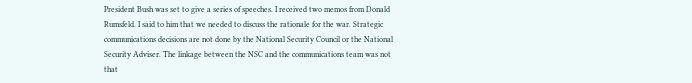President Bush was set to give a series of speeches. I received two memos from Donald Rumsfeld. I said to him that we needed to discuss the rationale for the war. Strategic communications decisions are not done by the National Security Council or the National Security Adviser. The linkage between the NSC and the communications team was not that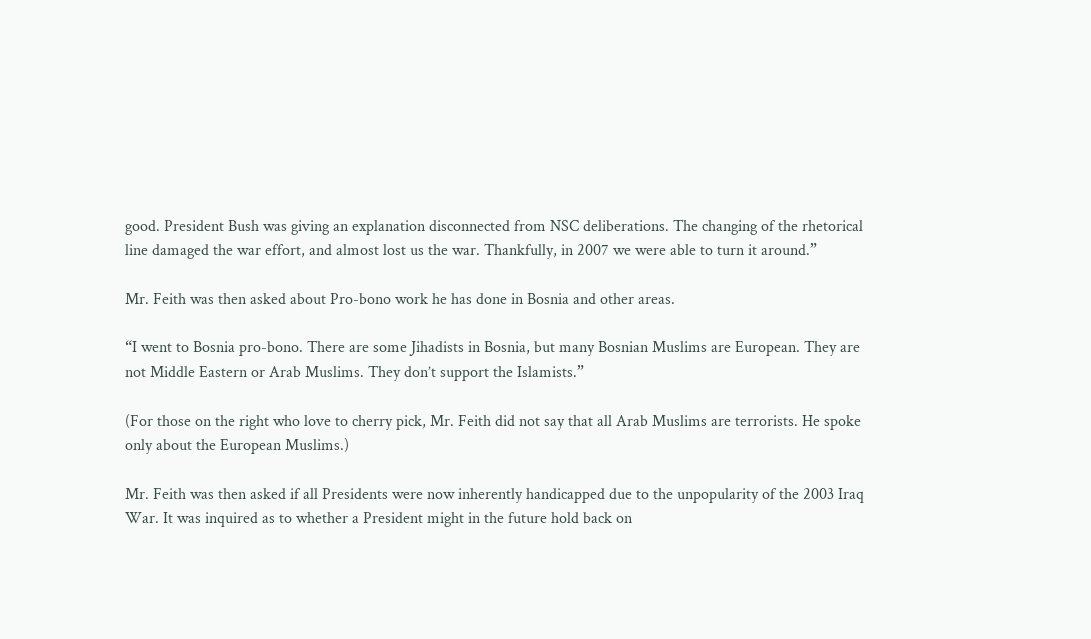good. President Bush was giving an explanation disconnected from NSC deliberations. The changing of the rhetorical line damaged the war effort, and almost lost us the war. Thankfully, in 2007 we were able to turn it around.”

Mr. Feith was then asked about Pro-bono work he has done in Bosnia and other areas.

“I went to Bosnia pro-bono. There are some Jihadists in Bosnia, but many Bosnian Muslims are European. They are not Middle Eastern or Arab Muslims. They don’t support the Islamists.”

(For those on the right who love to cherry pick, Mr. Feith did not say that all Arab Muslims are terrorists. He spoke only about the European Muslims.)

Mr. Feith was then asked if all Presidents were now inherently handicapped due to the unpopularity of the 2003 Iraq War. It was inquired as to whether a President might in the future hold back on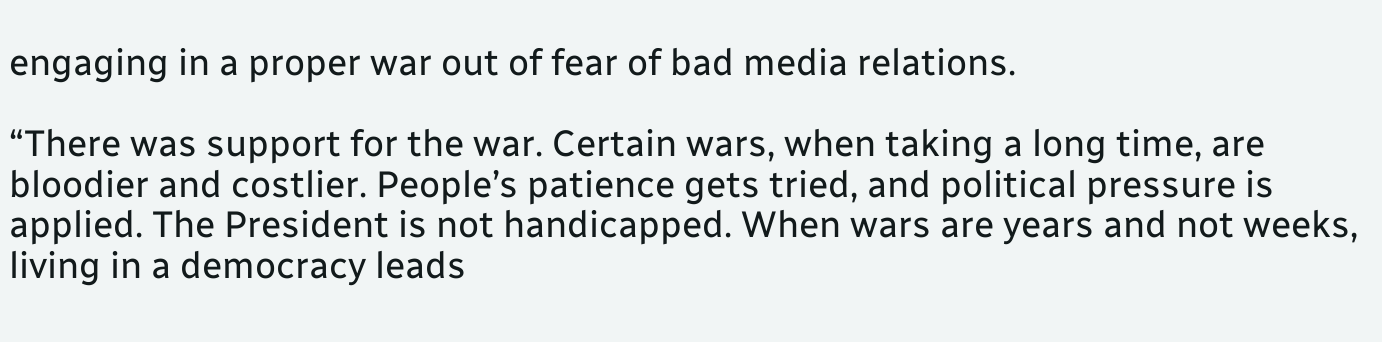engaging in a proper war out of fear of bad media relations.

“There was support for the war. Certain wars, when taking a long time, are bloodier and costlier. People’s patience gets tried, and political pressure is applied. The President is not handicapped. When wars are years and not weeks, living in a democracy leads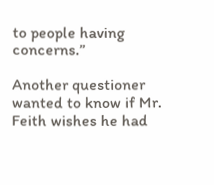to people having concerns.”

Another questioner wanted to know if Mr. Feith wishes he had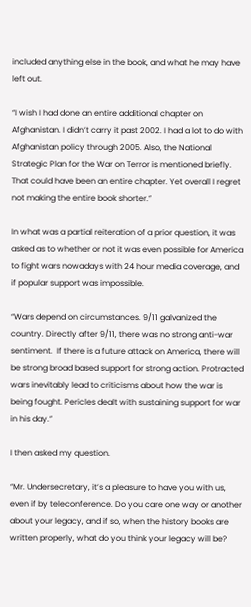included anything else in the book, and what he may have left out.

“I wish I had done an entire additional chapter on Afghanistan. I didn’t carry it past 2002. I had a lot to do with Afghanistan policy through 2005. Also, the National Strategic Plan for the War on Terror is mentioned briefly. That could have been an entire chapter. Yet overall I regret not making the entire book shorter.”

In what was a partial reiteration of a prior question, it was asked as to whether or not it was even possible for America to fight wars nowadays with 24 hour media coverage, and if popular support was impossible.

“Wars depend on circumstances. 9/11 galvanized the country. Directly after 9/11, there was no strong anti-war sentiment.  If there is a future attack on America, there will be strong broad based support for strong action. Protracted wars inevitably lead to criticisms about how the war is being fought. Pericles dealt with sustaining support for war in his day.”

I then asked my question.

“Mr. Undersecretary, it’s a pleasure to have you with us, even if by teleconference. Do you care one way or another about your legacy, and if so, when the history books are written properly, what do you think your legacy will be?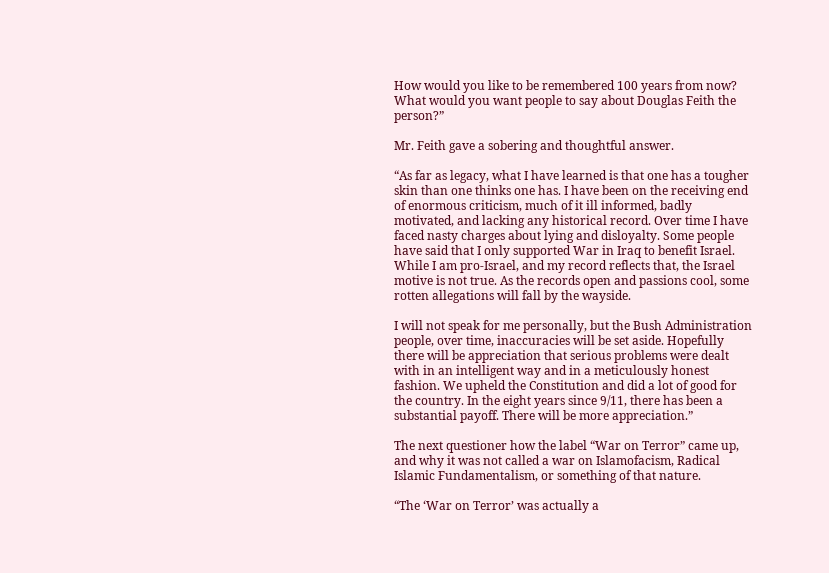How would you like to be remembered 100 years from now? What would you want people to say about Douglas Feith the person?”

Mr. Feith gave a sobering and thoughtful answer.

“As far as legacy, what I have learned is that one has a tougher skin than one thinks one has. I have been on the receiving end of enormous criticism, much of it ill informed, badly motivated, and lacking any historical record. Over time I have faced nasty charges about lying and disloyalty. Some people have said that I only supported War in Iraq to benefit Israel. While I am pro-Israel, and my record reflects that, the Israel motive is not true. As the records open and passions cool, some rotten allegations will fall by the wayside.

I will not speak for me personally, but the Bush Administration people, over time, inaccuracies will be set aside. Hopefully there will be appreciation that serious problems were dealt with in an intelligent way and in a meticulously honest fashion. We upheld the Constitution and did a lot of good for the country. In the eight years since 9/11, there has been a substantial payoff. There will be more appreciation.”

The next questioner how the label “War on Terror” came up, and why it was not called a war on Islamofacism, Radical Islamic Fundamentalism, or something of that nature.

“The ‘War on Terror’ was actually a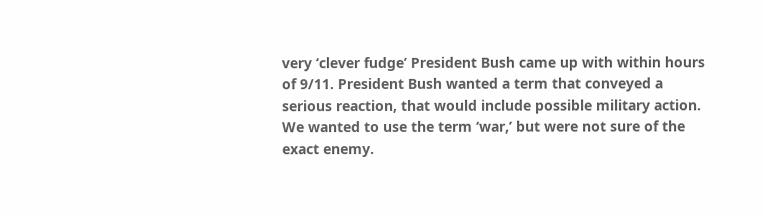very ‘clever fudge’ President Bush came up with within hours of 9/11. President Bush wanted a term that conveyed a serious reaction, that would include possible military action. We wanted to use the term ‘war,’ but were not sure of the exact enemy.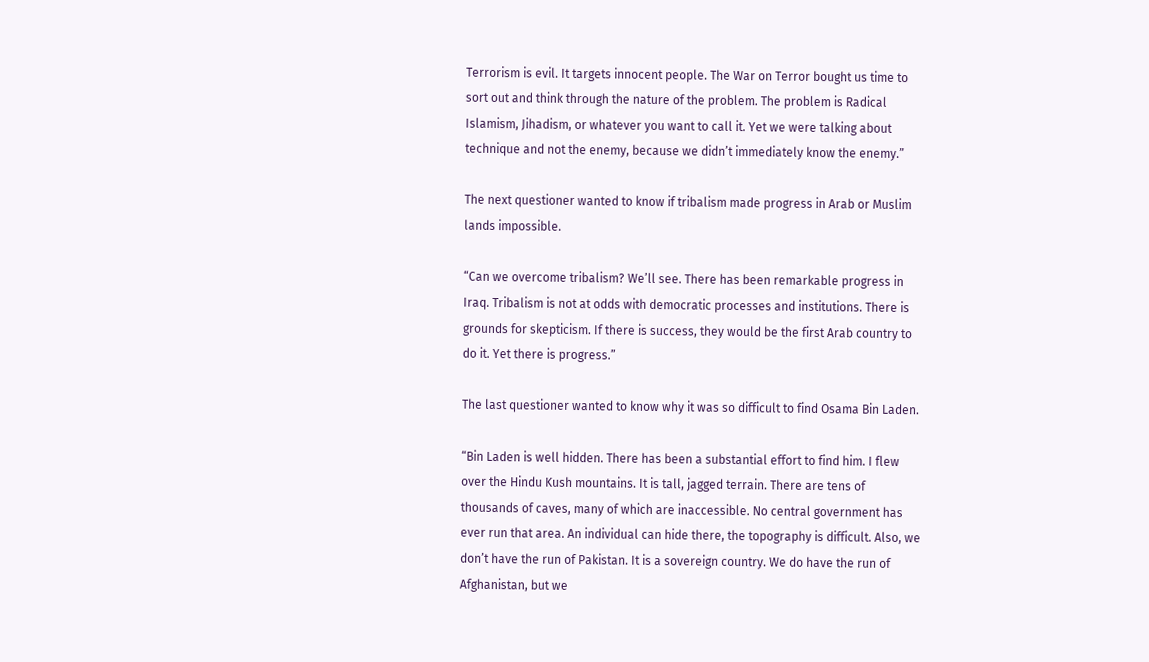Terrorism is evil. It targets innocent people. The War on Terror bought us time to sort out and think through the nature of the problem. The problem is Radical Islamism, Jihadism, or whatever you want to call it. Yet we were talking about technique and not the enemy, because we didn’t immediately know the enemy.”

The next questioner wanted to know if tribalism made progress in Arab or Muslim lands impossible.

“Can we overcome tribalism? We’ll see. There has been remarkable progress in Iraq. Tribalism is not at odds with democratic processes and institutions. There is grounds for skepticism. If there is success, they would be the first Arab country to do it. Yet there is progress.”

The last questioner wanted to know why it was so difficult to find Osama Bin Laden.

“Bin Laden is well hidden. There has been a substantial effort to find him. I flew over the Hindu Kush mountains. It is tall, jagged terrain. There are tens of thousands of caves, many of which are inaccessible. No central government has ever run that area. An individual can hide there, the topography is difficult. Also, we don’t have the run of Pakistan. It is a sovereign country. We do have the run of Afghanistan, but we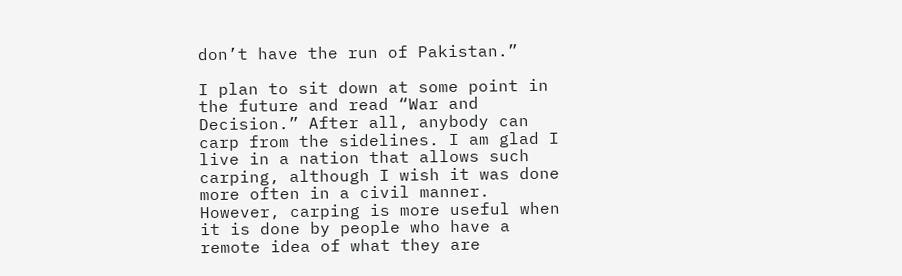don’t have the run of Pakistan.”

I plan to sit down at some point in the future and read “War and Decision.” After all, anybody can carp from the sidelines. I am glad I live in a nation that allows such carping, although I wish it was done more often in a civil manner. However, carping is more useful when it is done by people who have a remote idea of what they are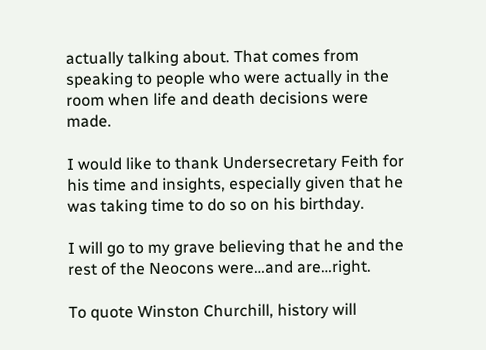actually talking about. That comes from speaking to people who were actually in the room when life and death decisions were made.

I would like to thank Undersecretary Feith for his time and insights, especially given that he was taking time to do so on his birthday.

I will go to my grave believing that he and the rest of the Neocons were…and are…right.

To quote Winston Churchill, history will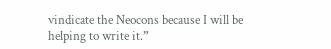vindicate the Neocons because I will be helping to write it.”